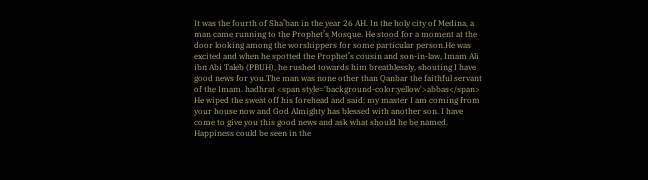It was the fourth of Sha’ban in the year 26 AH. In the holy city of Medina, a man came running to the Prophet’s Mosque. He stood for a moment at the door looking among the worshippers for some particular person.He was excited and when he spotted the Prophet’s cousin and son-in-law, Imam Ali ibn Abi Taleb (PBUH), he rushed towards him breathlessly, shouting I have good news for you.The man was none other than Qanbar the faithful servant of the Imam. hadhrat <span style='background-color:yellow'>abbas</span>
He wiped the sweat off his forehead and said: my master I am coming from your house now and God Almighty has blessed with another son. I have come to give you this good news and ask what should he be named. Happiness could be seen in the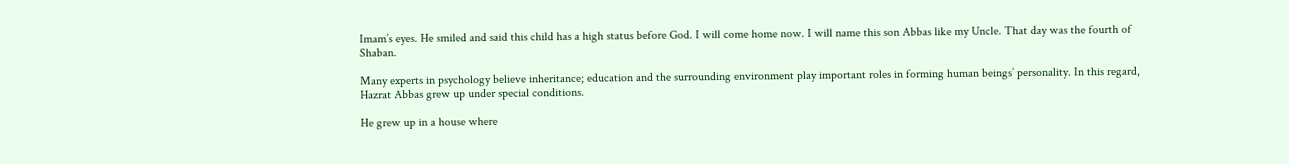Imam’s eyes. He smiled and said this child has a high status before God. I will come home now. I will name this son Abbas like my Uncle. That day was the fourth of Shaban.

Many experts in psychology believe inheritance; education and the surrounding environment play important roles in forming human beings’ personality. In this regard, Hazrat Abbas grew up under special conditions.

He grew up in a house where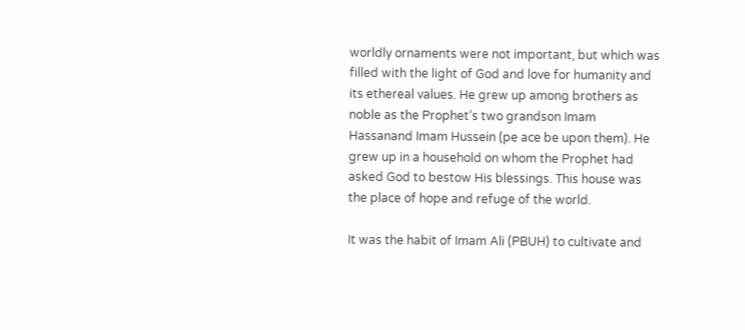worldly ornaments were not important, but which was filled with the light of God and love for humanity and its ethereal values. He grew up among brothers as noble as the Prophet’s two grandson Imam Hassanand Imam Hussein (pe ace be upon them). He grew up in a household on whom the Prophet had asked God to bestow His blessings. This house was the place of hope and refuge of the world.

It was the habit of Imam Ali (PBUH) to cultivate and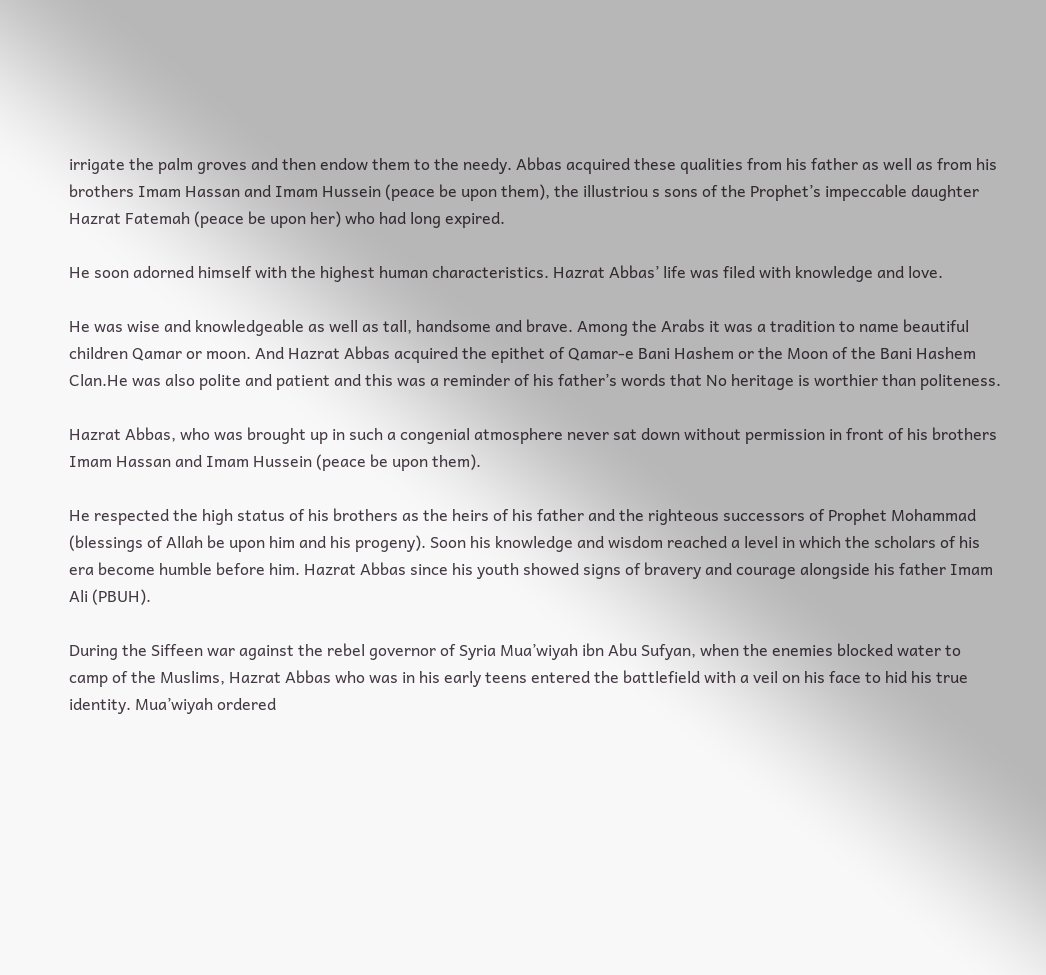irrigate the palm groves and then endow them to the needy. Abbas acquired these qualities from his father as well as from his brothers Imam Hassan and Imam Hussein (peace be upon them), the illustriou s sons of the Prophet’s impeccable daughter Hazrat Fatemah (peace be upon her) who had long expired.

He soon adorned himself with the highest human characteristics. Hazrat Abbas’ life was filed with knowledge and love.

He was wise and knowledgeable as well as tall, handsome and brave. Among the Arabs it was a tradition to name beautiful children Qamar or moon. And Hazrat Abbas acquired the epithet of Qamar-e Bani Hashem or the Moon of the Bani Hashem Clan.He was also polite and patient and this was a reminder of his father’s words that No heritage is worthier than politeness.

Hazrat Abbas, who was brought up in such a congenial atmosphere never sat down without permission in front of his brothers Imam Hassan and Imam Hussein (peace be upon them).

He respected the high status of his brothers as the heirs of his father and the righteous successors of Prophet Mohammad (blessings of Allah be upon him and his progeny). Soon his knowledge and wisdom reached a level in which the scholars of his era become humble before him. Hazrat Abbas since his youth showed signs of bravery and courage alongside his father Imam Ali (PBUH).

During the Siffeen war against the rebel governor of Syria Mua’wiyah ibn Abu Sufyan, when the enemies blocked water to camp of the Muslims, Hazrat Abbas who was in his early teens entered the battlefield with a veil on his face to hid his true identity. Mua’wiyah ordered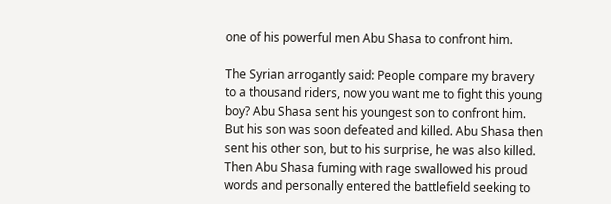one of his powerful men Abu Shasa to confront him.

The Syrian arrogantly said: People compare my bravery to a thousand riders, now you want me to fight this young boy? Abu Shasa sent his youngest son to confront him. But his son was soon defeated and killed. Abu Shasa then sent his other son, but to his surprise, he was also killed. Then Abu Shasa fuming with rage swallowed his proud words and personally entered the battlefield seeking to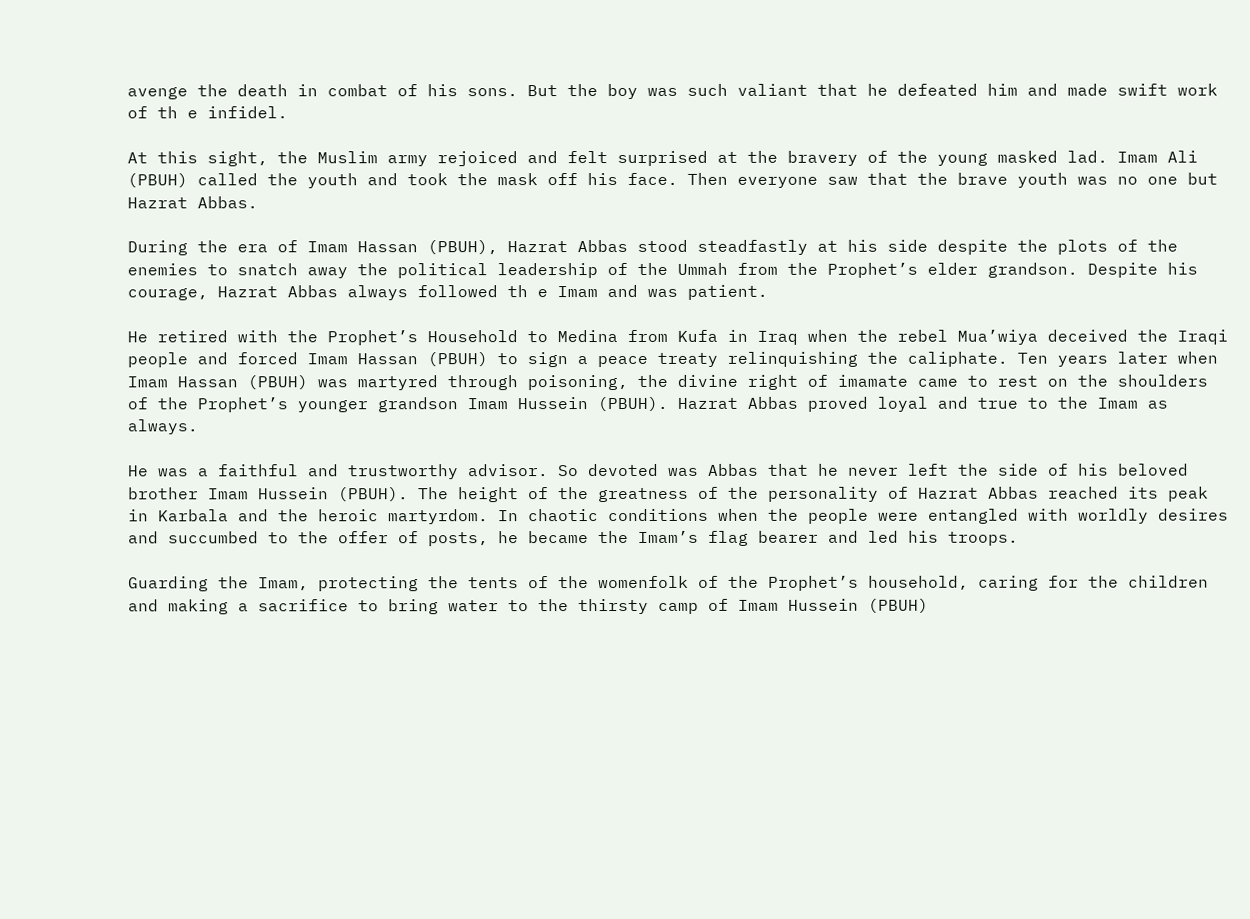avenge the death in combat of his sons. But the boy was such valiant that he defeated him and made swift work of th e infidel.

At this sight, the Muslim army rejoiced and felt surprised at the bravery of the young masked lad. Imam Ali (PBUH) called the youth and took the mask off his face. Then everyone saw that the brave youth was no one but Hazrat Abbas.

During the era of Imam Hassan (PBUH), Hazrat Abbas stood steadfastly at his side despite the plots of the enemies to snatch away the political leadership of the Ummah from the Prophet’s elder grandson. Despite his courage, Hazrat Abbas always followed th e Imam and was patient.

He retired with the Prophet’s Household to Medina from Kufa in Iraq when the rebel Mua’wiya deceived the Iraqi people and forced Imam Hassan (PBUH) to sign a peace treaty relinquishing the caliphate. Ten years later when Imam Hassan (PBUH) was martyred through poisoning, the divine right of imamate came to rest on the shoulders of the Prophet’s younger grandson Imam Hussein (PBUH). Hazrat Abbas proved loyal and true to the Imam as always.

He was a faithful and trustworthy advisor. So devoted was Abbas that he never left the side of his beloved brother Imam Hussein (PBUH). The height of the greatness of the personality of Hazrat Abbas reached its peak in Karbala and the heroic martyrdom. In chaotic conditions when the people were entangled with worldly desires and succumbed to the offer of posts, he became the Imam’s flag bearer and led his troops.

Guarding the Imam, protecting the tents of the womenfolk of the Prophet’s household, caring for the children and making a sacrifice to bring water to the thirsty camp of Imam Hussein (PBUH)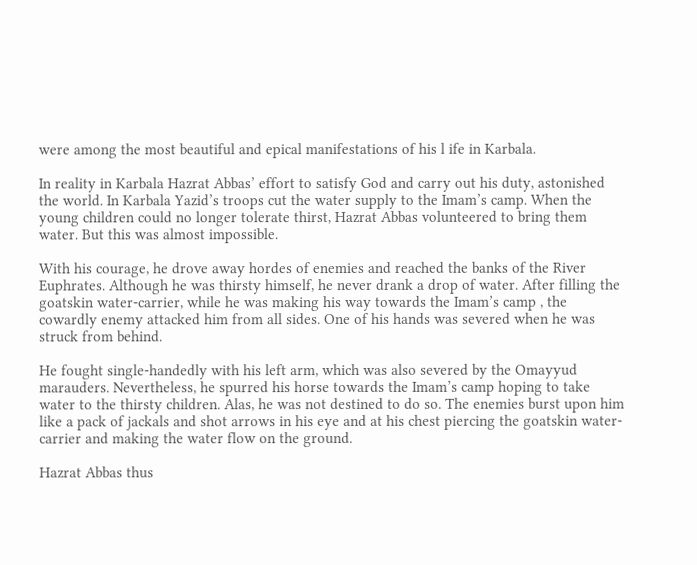were among the most beautiful and epical manifestations of his l ife in Karbala.

In reality in Karbala Hazrat Abbas’ effort to satisfy God and carry out his duty, astonished the world. In Karbala Yazid’s troops cut the water supply to the Imam’s camp. When the young children could no longer tolerate thirst, Hazrat Abbas volunteered to bring them water. But this was almost impossible.

With his courage, he drove away hordes of enemies and reached the banks of the River Euphrates. Although he was thirsty himself, he never drank a drop of water. After filling the goatskin water-carrier, while he was making his way towards the Imam’s camp , the cowardly enemy attacked him from all sides. One of his hands was severed when he was struck from behind.

He fought single-handedly with his left arm, which was also severed by the Omayyud marauders. Nevertheless, he spurred his horse towards the Imam’s camp hoping to take water to the thirsty children. Alas, he was not destined to do so. The enemies burst upon him like a pack of jackals and shot arrows in his eye and at his chest piercing the goatskin water-carrier and making the water flow on the ground.

Hazrat Abbas thus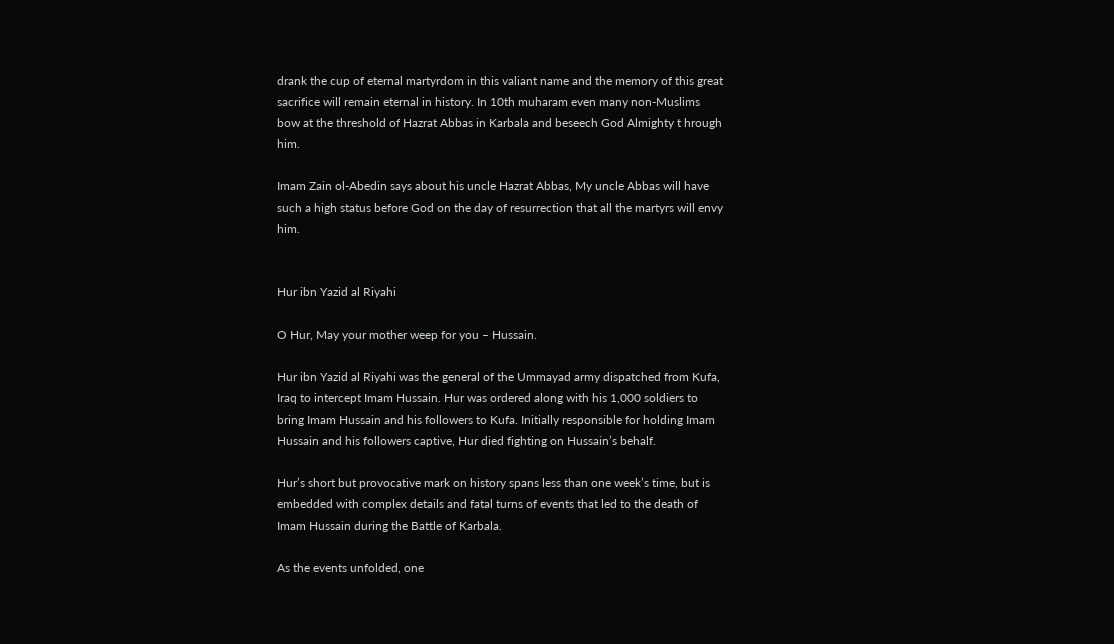drank the cup of eternal martyrdom in this valiant name and the memory of this great sacrifice will remain eternal in history. In 10th muharam even many non-Muslims bow at the threshold of Hazrat Abbas in Karbala and beseech God Almighty t hrough him.

Imam Zain ol-Abedin says about his uncle Hazrat Abbas, My uncle Abbas will have such a high status before God on the day of resurrection that all the martyrs will envy him.


Hur ibn Yazid al Riyahi

O Hur, May your mother weep for you – Hussain.

Hur ibn Yazid al Riyahi was the general of the Ummayad army dispatched from Kufa, Iraq to intercept Imam Hussain. Hur was ordered along with his 1,000 soldiers to bring Imam Hussain and his followers to Kufa. Initially responsible for holding Imam Hussain and his followers captive, Hur died fighting on Hussain’s behalf.

Hur’s short but provocative mark on history spans less than one week’s time, but is embedded with complex details and fatal turns of events that led to the death of Imam Hussain during the Battle of Karbala.

As the events unfolded, one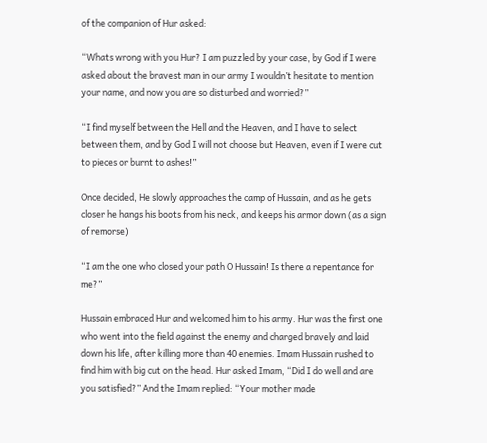of the companion of Hur asked:

“Whats wrong with you Hur? I am puzzled by your case, by God if I were asked about the bravest man in our army I wouldn’t hesitate to mention your name, and now you are so disturbed and worried?”

“I find myself between the Hell and the Heaven, and I have to select between them, and by God I will not choose but Heaven, even if I were cut to pieces or burnt to ashes!”

Once decided, He slowly approaches the camp of Hussain, and as he gets closer he hangs his boots from his neck, and keeps his armor down (as a sign of remorse)

“I am the one who closed your path O Hussain! Is there a repentance for me?”

Hussain embraced Hur and welcomed him to his army. Hur was the first one who went into the field against the enemy and charged bravely and laid down his life, after killing more than 40 enemies. Imam Hussain rushed to find him with big cut on the head. Hur asked Imam, “Did I do well and are you satisfied?” And the Imam replied: “Your mother made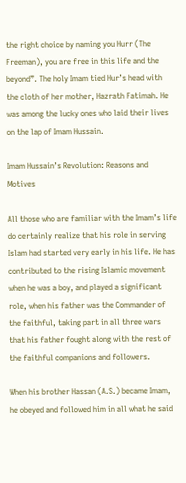the right choice by naming you Hurr (The Freeman), you are free in this life and the beyond”. The holy Imam tied Hur’s head with the cloth of her mother, Hazrath Fatimah. He was among the lucky ones who laid their lives on the lap of Imam Hussain.

Imam Hussain’s Revolution: Reasons and Motives

All those who are familiar with the Imam’s life do certainly realize that his role in serving Islam had started very early in his life. He has contributed to the rising Islamic movement when he was a boy, and played a significant role, when his father was the Commander of the faithful, taking part in all three wars that his father fought along with the rest of the faithful companions and followers.

When his brother Hassan (A.S.) became Imam, he obeyed and followed him in all what he said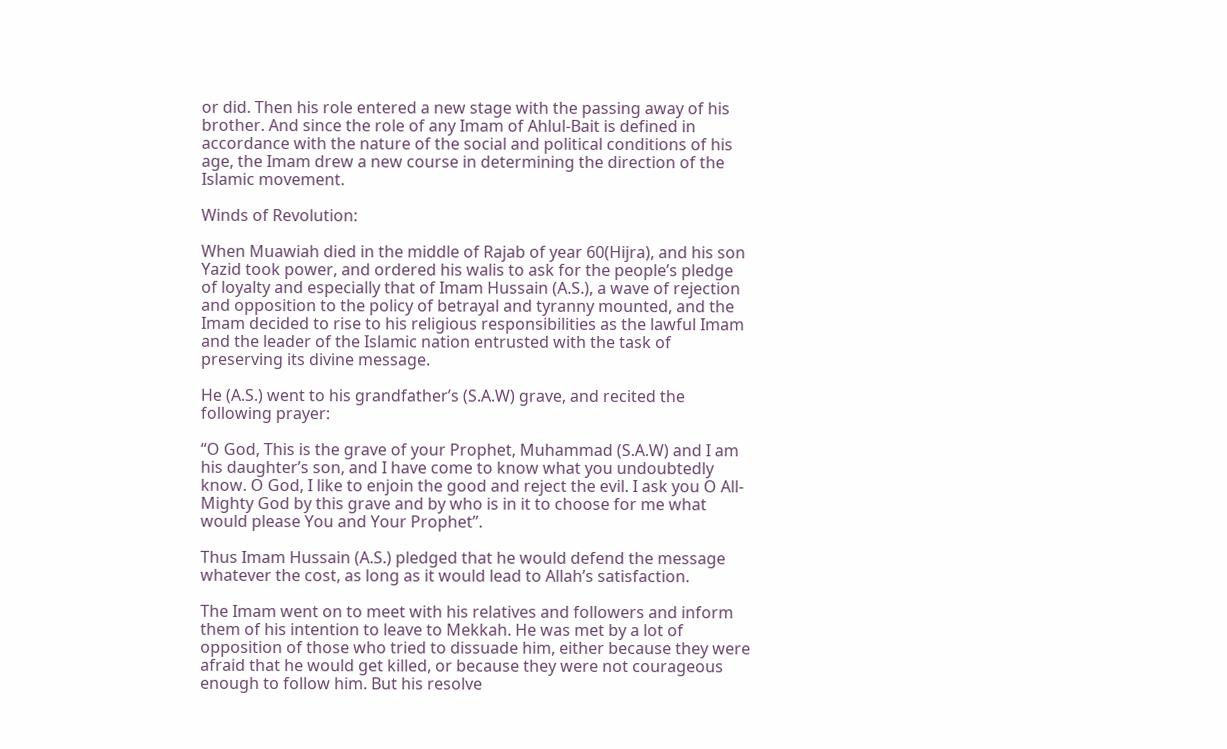or did. Then his role entered a new stage with the passing away of his brother. And since the role of any Imam of Ahlul-Bait is defined in accordance with the nature of the social and political conditions of his age, the Imam drew a new course in determining the direction of the Islamic movement.

Winds of Revolution:

When Muawiah died in the middle of Rajab of year 60(Hijra), and his son Yazid took power, and ordered his walis to ask for the people’s pledge of loyalty and especially that of Imam Hussain (A.S.), a wave of rejection and opposition to the policy of betrayal and tyranny mounted, and the Imam decided to rise to his religious responsibilities as the lawful Imam and the leader of the Islamic nation entrusted with the task of preserving its divine message.

He (A.S.) went to his grandfather’s (S.A.W) grave, and recited the following prayer:

“O God, This is the grave of your Prophet, Muhammad (S.A.W) and I am his daughter’s son, and I have come to know what you undoubtedly know. O God, I like to enjoin the good and reject the evil. I ask you O All-Mighty God by this grave and by who is in it to choose for me what would please You and Your Prophet”.

Thus Imam Hussain (A.S.) pledged that he would defend the message whatever the cost, as long as it would lead to Allah’s satisfaction.

The Imam went on to meet with his relatives and followers and inform them of his intention to leave to Mekkah. He was met by a lot of opposition of those who tried to dissuade him, either because they were afraid that he would get killed, or because they were not courageous enough to follow him. But his resolve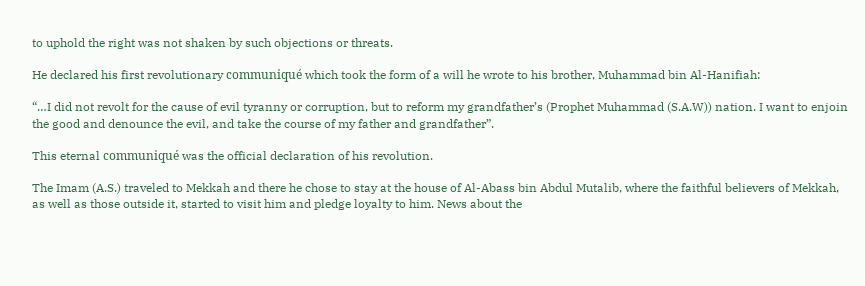to uphold the right was not shaken by such objections or threats.

He declared his first revolutionary communiqué which took the form of a will he wrote to his brother, Muhammad bin Al-Hanifiah:

“…I did not revolt for the cause of evil tyranny or corruption, but to reform my grandfather’s (Prophet Muhammad (S.A.W)) nation. I want to enjoin the good and denounce the evil, and take the course of my father and grandfather”.

This eternal communiqué was the official declaration of his revolution.

The Imam (A.S.) traveled to Mekkah and there he chose to stay at the house of Al-Abass bin Abdul Mutalib, where the faithful believers of Mekkah, as well as those outside it, started to visit him and pledge loyalty to him. News about the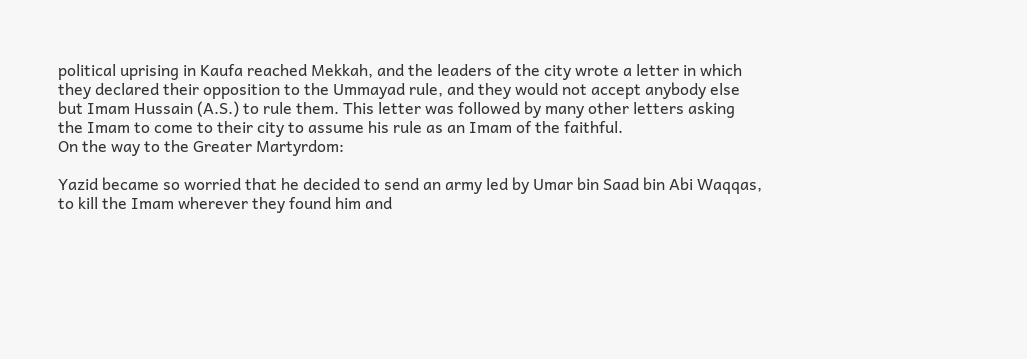political uprising in Kaufa reached Mekkah, and the leaders of the city wrote a letter in which they declared their opposition to the Ummayad rule, and they would not accept anybody else but Imam Hussain (A.S.) to rule them. This letter was followed by many other letters asking the Imam to come to their city to assume his rule as an Imam of the faithful.
On the way to the Greater Martyrdom:

Yazid became so worried that he decided to send an army led by Umar bin Saad bin Abi Waqqas, to kill the Imam wherever they found him and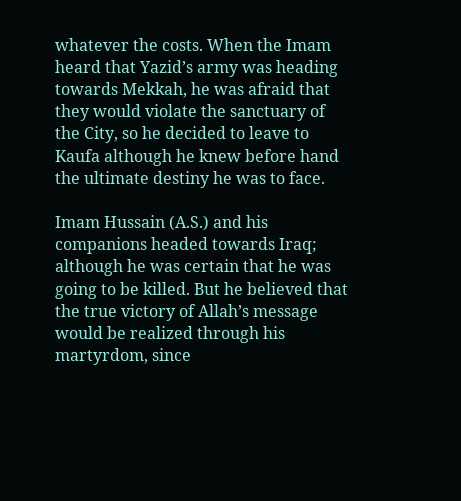whatever the costs. When the Imam heard that Yazid’s army was heading towards Mekkah, he was afraid that they would violate the sanctuary of the City, so he decided to leave to Kaufa although he knew before hand the ultimate destiny he was to face.

Imam Hussain (A.S.) and his companions headed towards Iraq; although he was certain that he was going to be killed. But he believed that the true victory of Allah’s message would be realized through his martyrdom, since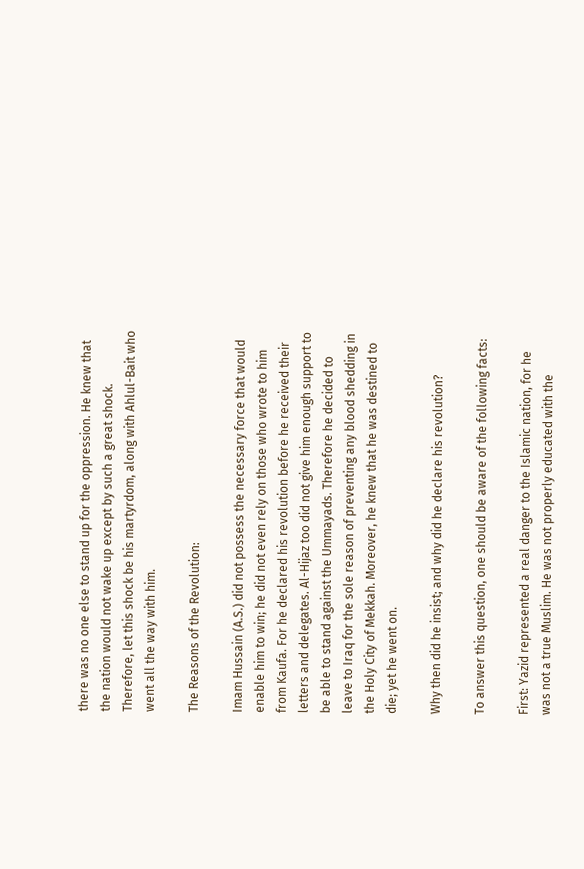there was no one else to stand up for the oppression. He knew that the nation would not wake up except by such a great shock. Therefore, let this shock be his martyrdom, along with Ahlul-Bait who went all the way with him.

The Reasons of the Revolution:

Imam Hussain (A.S.) did not possess the necessary force that would enable him to win; he did not even rely on those who wrote to him from Kaufa. For he declared his revolution before he received their letters and delegates. Al-Hijaz too did not give him enough support to be able to stand against the Ummayads. Therefore he decided to leave to Iraq for the sole reason of preventing any blood shedding in the Holy City of Mekkah. Moreover, he knew that he was destined to die; yet he went on.

Why then did he insist; and why did he declare his revolution?

To answer this question, one should be aware of the following facts:

First: Yazid represented a real danger to the Islamic nation, for he was not a true Muslim. He was not properly educated with the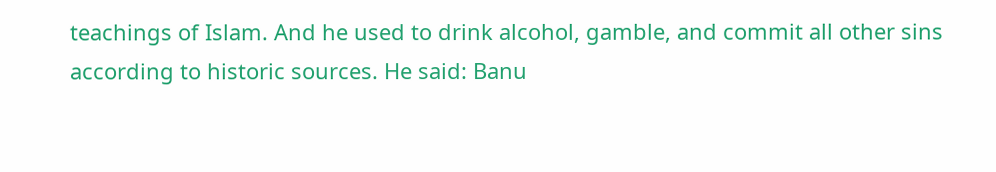teachings of Islam. And he used to drink alcohol, gamble, and commit all other sins according to historic sources. He said: Banu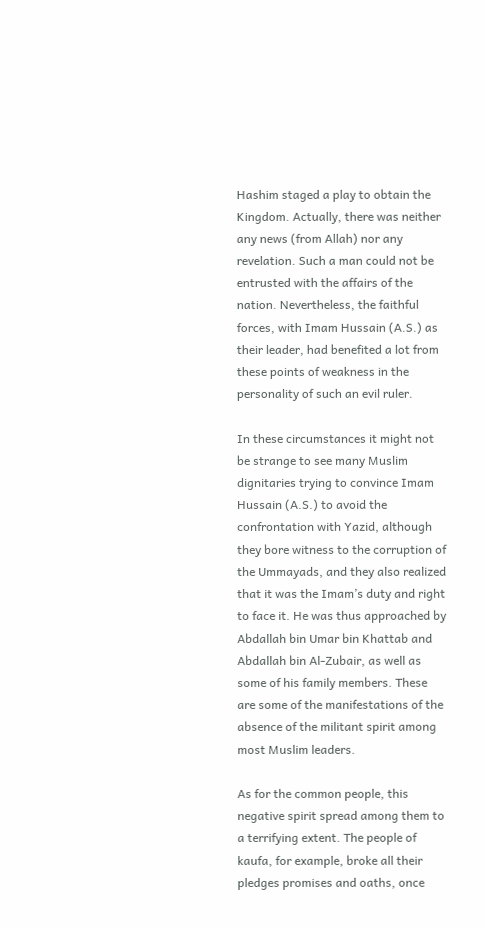Hashim staged a play to obtain the Kingdom. Actually, there was neither any news (from Allah) nor any revelation. Such a man could not be entrusted with the affairs of the nation. Nevertheless, the faithful forces, with Imam Hussain (A.S.) as their leader, had benefited a lot from these points of weakness in the personality of such an evil ruler.

In these circumstances it might not be strange to see many Muslim dignitaries trying to convince Imam Hussain (A.S.) to avoid the confrontation with Yazid, although they bore witness to the corruption of the Ummayads, and they also realized that it was the Imam’s duty and right to face it. He was thus approached by Abdallah bin Umar bin Khattab and Abdallah bin Al-Zubair, as well as some of his family members. These are some of the manifestations of the absence of the militant spirit among most Muslim leaders.

As for the common people, this negative spirit spread among them to a terrifying extent. The people of kaufa, for example, broke all their pledges promises and oaths, once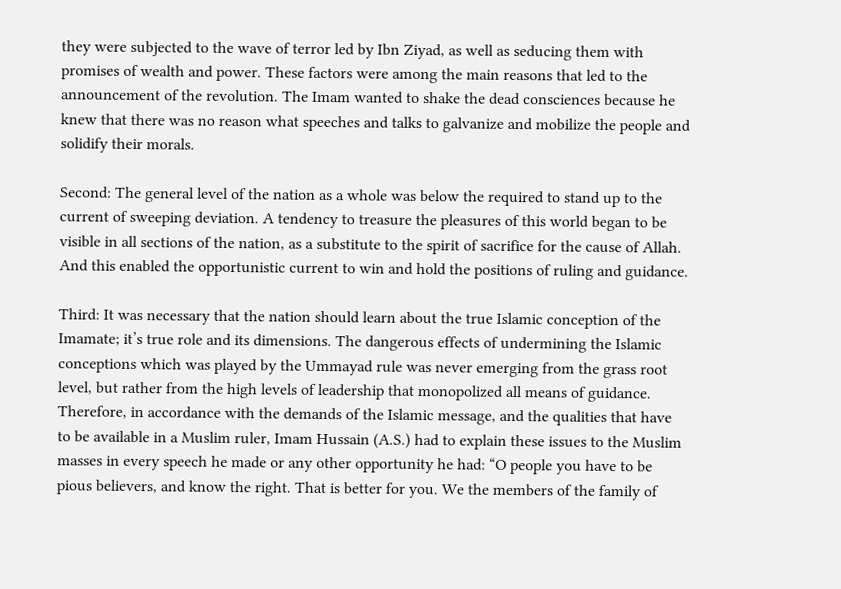they were subjected to the wave of terror led by Ibn Ziyad, as well as seducing them with promises of wealth and power. These factors were among the main reasons that led to the announcement of the revolution. The Imam wanted to shake the dead consciences because he knew that there was no reason what speeches and talks to galvanize and mobilize the people and solidify their morals.

Second: The general level of the nation as a whole was below the required to stand up to the current of sweeping deviation. A tendency to treasure the pleasures of this world began to be visible in all sections of the nation, as a substitute to the spirit of sacrifice for the cause of Allah. And this enabled the opportunistic current to win and hold the positions of ruling and guidance.

Third: It was necessary that the nation should learn about the true Islamic conception of the Imamate; it’s true role and its dimensions. The dangerous effects of undermining the Islamic conceptions which was played by the Ummayad rule was never emerging from the grass root level, but rather from the high levels of leadership that monopolized all means of guidance. Therefore, in accordance with the demands of the Islamic message, and the qualities that have to be available in a Muslim ruler, Imam Hussain (A.S.) had to explain these issues to the Muslim masses in every speech he made or any other opportunity he had: “O people you have to be pious believers, and know the right. That is better for you. We the members of the family of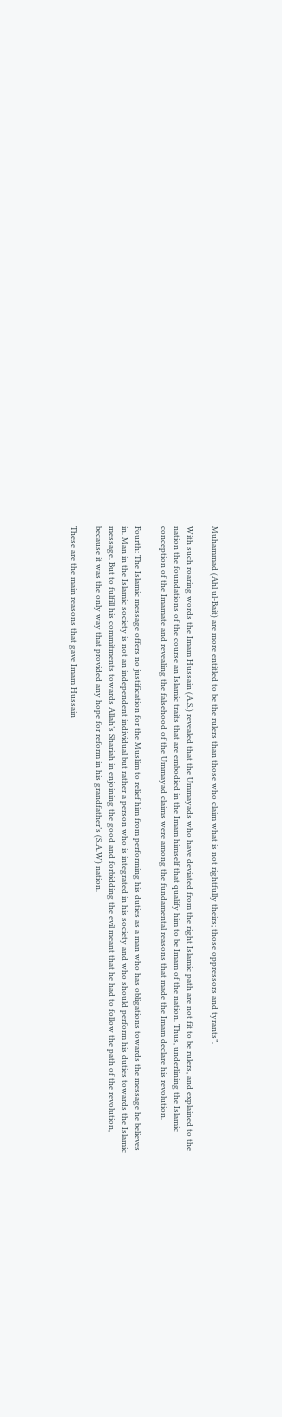Muhammad (Ahl ul-Bait) are more entitled to be the rulers than those who claim what is not rightfully theirs; those oppressors and tyrants”.

With such roaring words the Imam Hussain (A.S.) revealed that the Ummayads who have deviated from the right Islamic path are not fit to be rulers, and explained to the nation the foundations of the course an Islamic traits that are embodied in the Imam himself that qualify him to be Imam of the nation. Thus, underlining the Islamic conception of the Imamate and revealing the falsehood of the Ummayad claims were among the fundamental reasons that made the Imam declare his revolution.

Fourth: The Islamic message offers no justification for the Muslim to relief him from performing his duties as a man who has obligations towards the message he believes in. Man in the Islamic society is not an independent individual but rather a person who is integrated in his society and who should perform his duties towards the Islamic message. But to fulfill his commitments towards Allah’s Shariah in enjoining the good and forbidding the evil meant that he had to follow the path of the revolution, because it was the only way that provided any hope for reform in his grandfather’s (S.A.W) nation.

These are the main reasons that gave Imam Hussain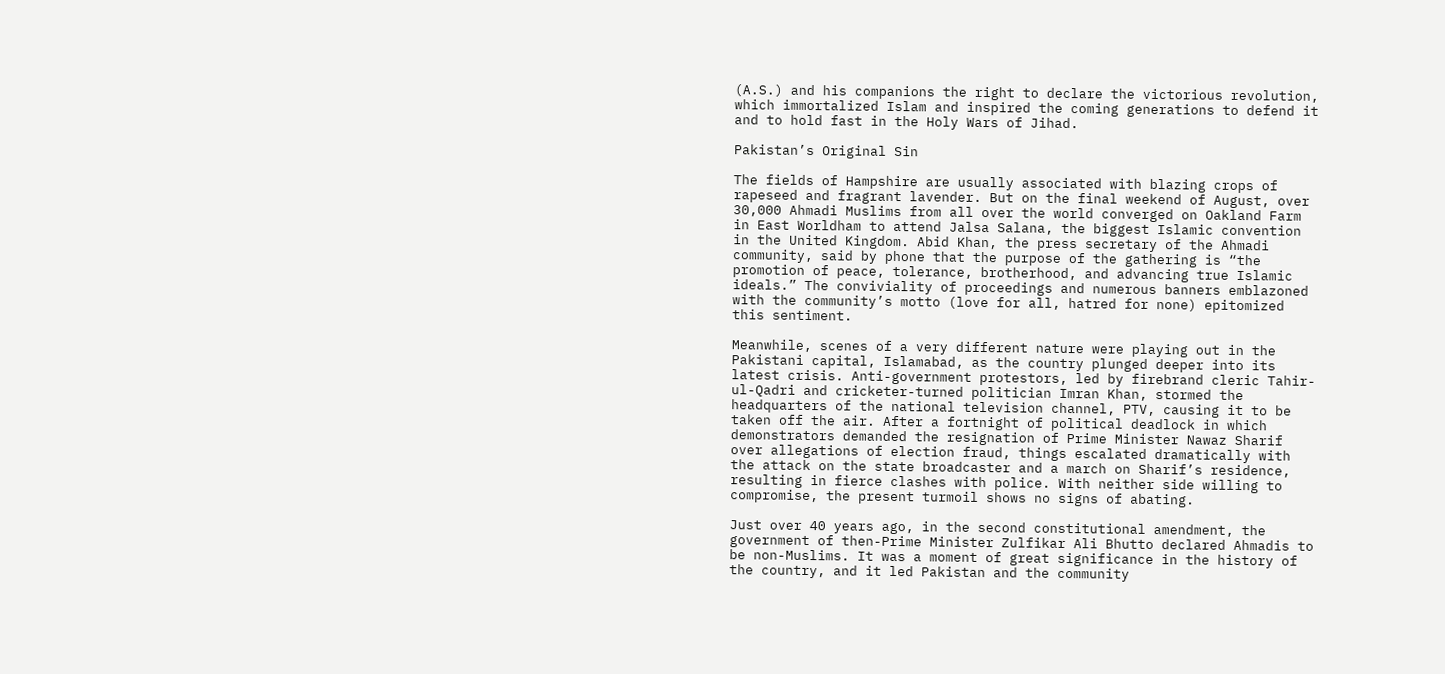(A.S.) and his companions the right to declare the victorious revolution, which immortalized Islam and inspired the coming generations to defend it and to hold fast in the Holy Wars of Jihad.

Pakistan’s Original Sin

The fields of Hampshire are usually associated with blazing crops of rapeseed and fragrant lavender. But on the final weekend of August, over 30,000 Ahmadi Muslims from all over the world converged on Oakland Farm in East Worldham to attend Jalsa Salana, the biggest Islamic convention in the United Kingdom. Abid Khan, the press secretary of the Ahmadi community, said by phone that the purpose of the gathering is “the promotion of peace, tolerance, brotherhood, and advancing true Islamic ideals.” The conviviality of proceedings and numerous banners emblazoned with the community’s motto (love for all, hatred for none) epitomized this sentiment.

Meanwhile, scenes of a very different nature were playing out in the Pakistani capital, Islamabad, as the country plunged deeper into its latest crisis. Anti-government protestors, led by firebrand cleric Tahir-ul-Qadri and cricketer-turned politician Imran Khan, stormed the headquarters of the national television channel, PTV, causing it to be taken off the air. After a fortnight of political deadlock in which demonstrators demanded the resignation of Prime Minister Nawaz Sharif over allegations of election fraud, things escalated dramatically with the attack on the state broadcaster and a march on Sharif’s residence, resulting in fierce clashes with police. With neither side willing to compromise, the present turmoil shows no signs of abating.

Just over 40 years ago, in the second constitutional amendment, the government of then-Prime Minister Zulfikar Ali Bhutto declared Ahmadis to be non-Muslims. It was a moment of great significance in the history of the country, and it led Pakistan and the community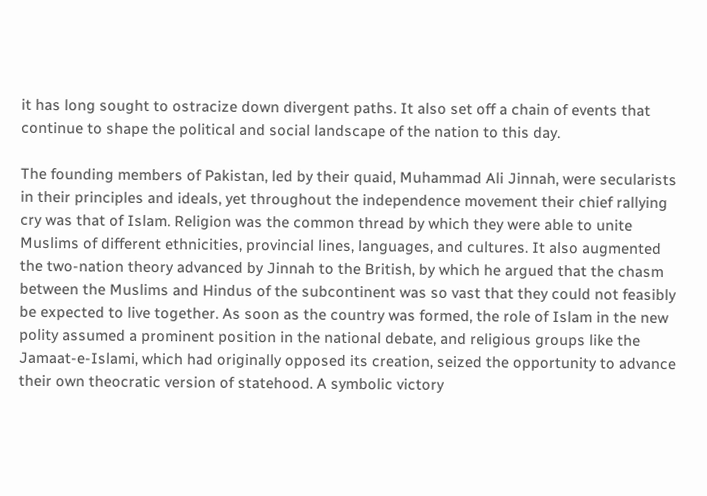it has long sought to ostracize down divergent paths. It also set off a chain of events that continue to shape the political and social landscape of the nation to this day.

The founding members of Pakistan, led by their quaid, Muhammad Ali Jinnah, were secularists in their principles and ideals, yet throughout the independence movement their chief rallying cry was that of Islam. Religion was the common thread by which they were able to unite Muslims of different ethnicities, provincial lines, languages, and cultures. It also augmented the two-nation theory advanced by Jinnah to the British, by which he argued that the chasm between the Muslims and Hindus of the subcontinent was so vast that they could not feasibly be expected to live together. As soon as the country was formed, the role of Islam in the new polity assumed a prominent position in the national debate, and religious groups like the Jamaat-e-Islami, which had originally opposed its creation, seized the opportunity to advance their own theocratic version of statehood. A symbolic victory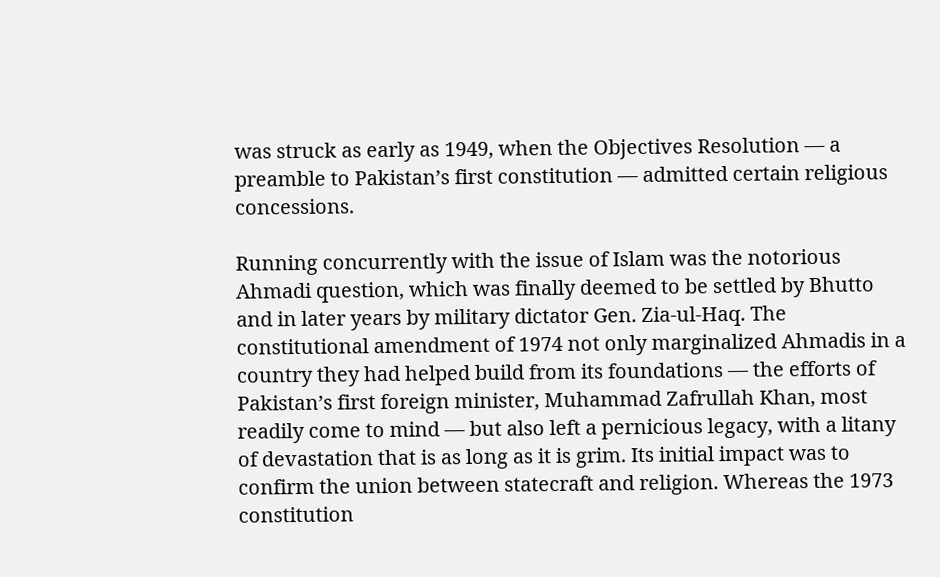was struck as early as 1949, when the Objectives Resolution — a preamble to Pakistan’s first constitution — admitted certain religious concessions.

Running concurrently with the issue of Islam was the notorious Ahmadi question, which was finally deemed to be settled by Bhutto and in later years by military dictator Gen. Zia-ul-Haq. The constitutional amendment of 1974 not only marginalized Ahmadis in a country they had helped build from its foundations — the efforts of Pakistan’s first foreign minister, Muhammad Zafrullah Khan, most readily come to mind — but also left a pernicious legacy, with a litany of devastation that is as long as it is grim. Its initial impact was to confirm the union between statecraft and religion. Whereas the 1973 constitution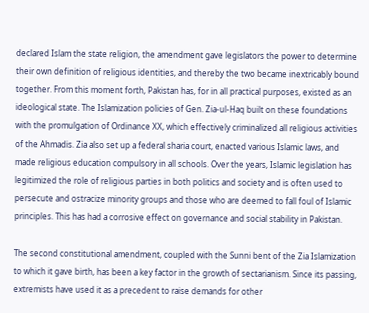declared Islam the state religion, the amendment gave legislators the power to determine their own definition of religious identities, and thereby the two became inextricably bound together. From this moment forth, Pakistan has, for in all practical purposes, existed as an ideological state. The Islamization policies of Gen. Zia-ul-Haq built on these foundations with the promulgation of Ordinance XX, which effectively criminalized all religious activities of the Ahmadis. Zia also set up a federal sharia court, enacted various Islamic laws, and made religious education compulsory in all schools. Over the years, Islamic legislation has legitimized the role of religious parties in both politics and society and is often used to persecute and ostracize minority groups and those who are deemed to fall foul of Islamic principles. This has had a corrosive effect on governance and social stability in Pakistan.

The second constitutional amendment, coupled with the Sunni bent of the Zia Islamization to which it gave birth, has been a key factor in the growth of sectarianism. Since its passing, extremists have used it as a precedent to raise demands for other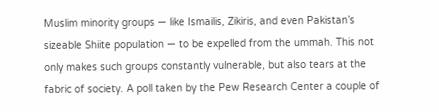Muslim minority groups — like Ismailis, Zikiris, and even Pakistan’s sizeable Shiite population — to be expelled from the ummah. This not only makes such groups constantly vulnerable, but also tears at the fabric of society. A poll taken by the Pew Research Center a couple of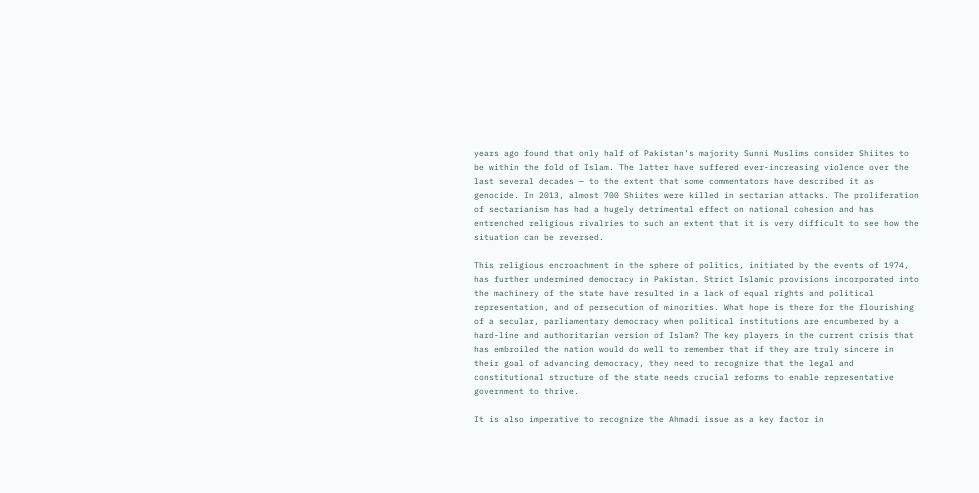years ago found that only half of Pakistan’s majority Sunni Muslims consider Shiites to be within the fold of Islam. The latter have suffered ever-increasing violence over the last several decades — to the extent that some commentators have described it as genocide. In 2013, almost 700 Shiites were killed in sectarian attacks. The proliferation of sectarianism has had a hugely detrimental effect on national cohesion and has entrenched religious rivalries to such an extent that it is very difficult to see how the situation can be reversed.

This religious encroachment in the sphere of politics, initiated by the events of 1974, has further undermined democracy in Pakistan. Strict Islamic provisions incorporated into the machinery of the state have resulted in a lack of equal rights and political representation, and of persecution of minorities. What hope is there for the flourishing of a secular, parliamentary democracy when political institutions are encumbered by a hard-line and authoritarian version of Islam? The key players in the current crisis that has embroiled the nation would do well to remember that if they are truly sincere in their goal of advancing democracy, they need to recognize that the legal and constitutional structure of the state needs crucial reforms to enable representative government to thrive.

It is also imperative to recognize the Ahmadi issue as a key factor in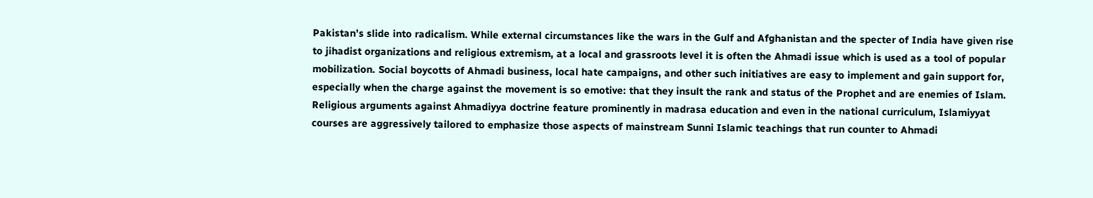Pakistan’s slide into radicalism. While external circumstances like the wars in the Gulf and Afghanistan and the specter of India have given rise to jihadist organizations and religious extremism, at a local and grassroots level it is often the Ahmadi issue which is used as a tool of popular mobilization. Social boycotts of Ahmadi business, local hate campaigns, and other such initiatives are easy to implement and gain support for, especially when the charge against the movement is so emotive: that they insult the rank and status of the Prophet and are enemies of Islam. Religious arguments against Ahmadiyya doctrine feature prominently in madrasa education and even in the national curriculum, Islamiyyat courses are aggressively tailored to emphasize those aspects of mainstream Sunni Islamic teachings that run counter to Ahmadi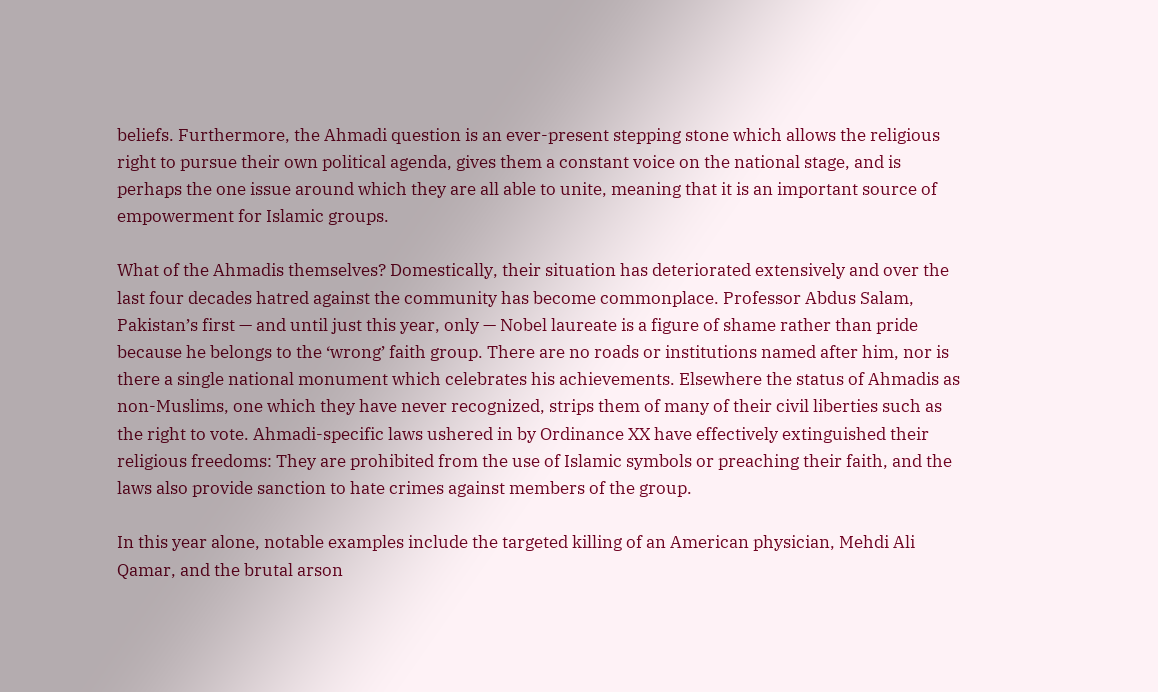beliefs. Furthermore, the Ahmadi question is an ever-present stepping stone which allows the religious right to pursue their own political agenda, gives them a constant voice on the national stage, and is perhaps the one issue around which they are all able to unite, meaning that it is an important source of empowerment for Islamic groups.

What of the Ahmadis themselves? Domestically, their situation has deteriorated extensively and over the last four decades hatred against the community has become commonplace. Professor Abdus Salam, Pakistan’s first — and until just this year, only — Nobel laureate is a figure of shame rather than pride because he belongs to the ‘wrong’ faith group. There are no roads or institutions named after him, nor is there a single national monument which celebrates his achievements. Elsewhere the status of Ahmadis as non-Muslims, one which they have never recognized, strips them of many of their civil liberties such as the right to vote. Ahmadi-specific laws ushered in by Ordinance XX have effectively extinguished their religious freedoms: They are prohibited from the use of Islamic symbols or preaching their faith, and the laws also provide sanction to hate crimes against members of the group.

In this year alone, notable examples include the targeted killing of an American physician, Mehdi Ali Qamar, and the brutal arson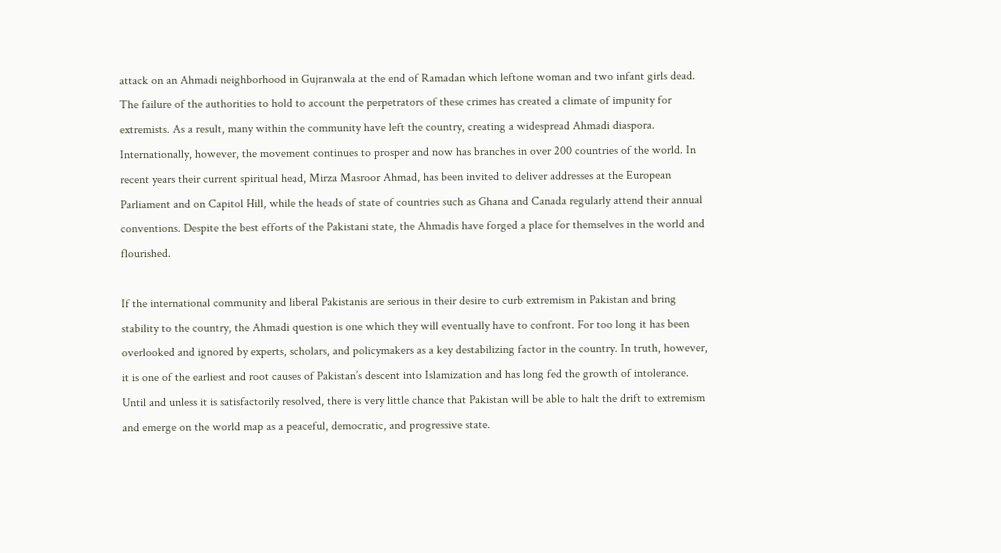attack on an Ahmadi neighborhood in Gujranwala at the end of Ramadan which leftone woman and two infant girls dead. The failure of the authorities to hold to account the perpetrators of these crimes has created a climate of impunity for extremists. As a result, many within the community have left the country, creating a widespread Ahmadi diaspora. Internationally, however, the movement continues to prosper and now has branches in over 200 countries of the world. In recent years their current spiritual head, Mirza Masroor Ahmad, has been invited to deliver addresses at the European Parliament and on Capitol Hill, while the heads of state of countries such as Ghana and Canada regularly attend their annual conventions. Despite the best efforts of the Pakistani state, the Ahmadis have forged a place for themselves in the world and flourished.

If the international community and liberal Pakistanis are serious in their desire to curb extremism in Pakistan and bring stability to the country, the Ahmadi question is one which they will eventually have to confront. For too long it has been overlooked and ignored by experts, scholars, and policymakers as a key destabilizing factor in the country. In truth, however, it is one of the earliest and root causes of Pakistan’s descent into Islamization and has long fed the growth of intolerance. Until and unless it is satisfactorily resolved, there is very little chance that Pakistan will be able to halt the drift to extremism and emerge on the world map as a peaceful, democratic, and progressive state.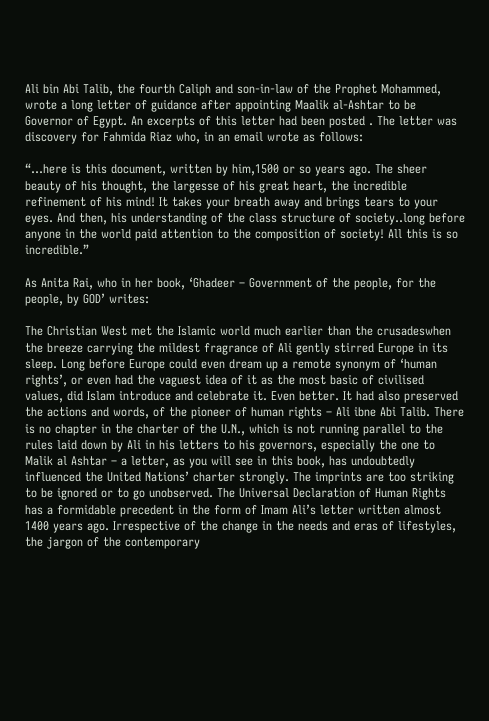Ali bin Abi Talib, the fourth Caliph and son-in-law of the Prophet Mohammed, wrote a long letter of guidance after appointing Maalik al-Ashtar to be Governor of Egypt. An excerpts of this letter had been posted . The letter was discovery for Fahmida Riaz who, in an email wrote as follows:

“…here is this document, written by him,1500 or so years ago. The sheer beauty of his thought, the largesse of his great heart, the incredible refinement of his mind! It takes your breath away and brings tears to your eyes. And then, his understanding of the class structure of society..long before anyone in the world paid attention to the composition of society! All this is so incredible.”

As Anita Rai, who in her book, ‘Ghadeer – Government of the people, for the people, by GOD’ writes:

The Christian West met the Islamic world much earlier than the crusadeswhen the breeze carrying the mildest fragrance of Ali gently stirred Europe in its sleep. Long before Europe could even dream up a remote synonym of ‘human rights’, or even had the vaguest idea of it as the most basic of civilised values, did Islam introduce and celebrate it. Even better. It had also preserved the actions and words, of the pioneer of human rights – Ali ibne Abi Talib. There is no chapter in the charter of the U.N., which is not running parallel to the rules laid down by Ali in his letters to his governors, especially the one to Malik al Ashtar – a letter, as you will see in this book, has undoubtedly influenced the United Nations’ charter strongly. The imprints are too striking to be ignored or to go unobserved. The Universal Declaration of Human Rights has a formidable precedent in the form of Imam Ali’s letter written almost 1400 years ago. Irrespective of the change in the needs and eras of lifestyles, the jargon of the contemporary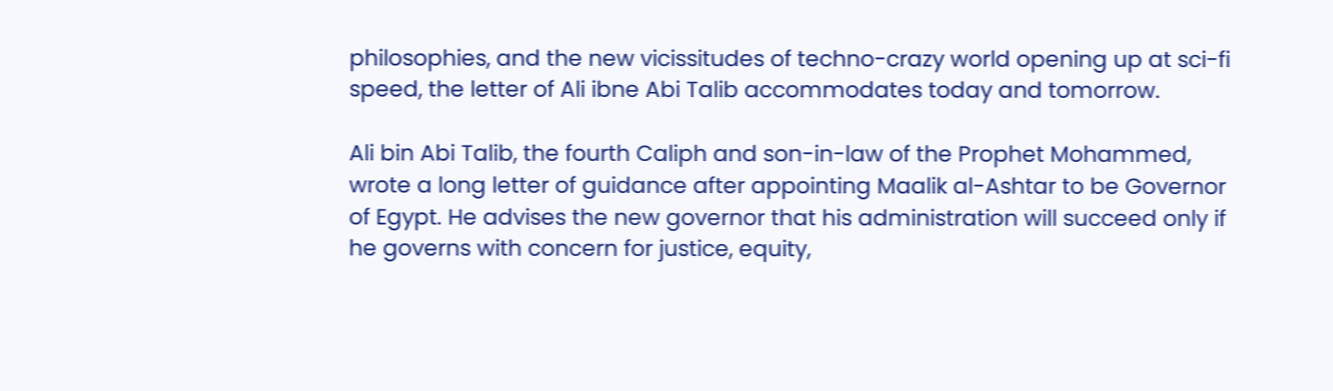philosophies, and the new vicissitudes of techno-crazy world opening up at sci-fi speed, the letter of Ali ibne Abi Talib accommodates today and tomorrow.

Ali bin Abi Talib, the fourth Caliph and son-in-law of the Prophet Mohammed, wrote a long letter of guidance after appointing Maalik al-Ashtar to be Governor of Egypt. He advises the new governor that his administration will succeed only if he governs with concern for justice, equity,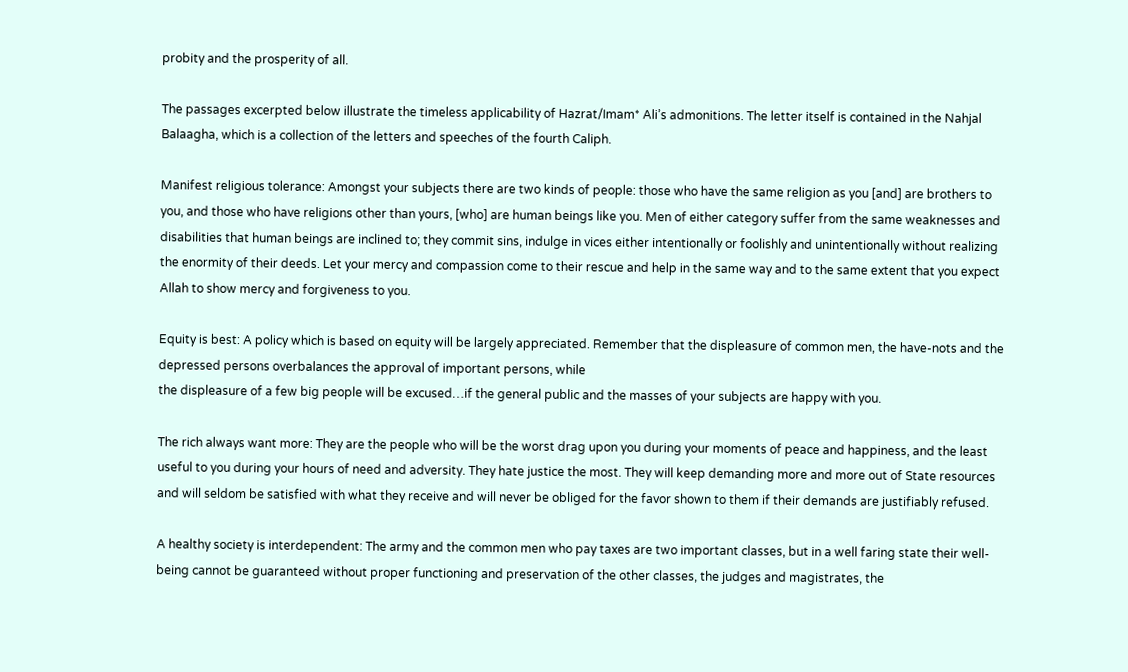probity and the prosperity of all.

The passages excerpted below illustrate the timeless applicability of Hazrat/Imam* Ali’s admonitions. The letter itself is contained in the Nahjal Balaagha, which is a collection of the letters and speeches of the fourth Caliph.

Manifest religious tolerance: Amongst your subjects there are two kinds of people: those who have the same religion as you [and] are brothers to you, and those who have religions other than yours, [who] are human beings like you. Men of either category suffer from the same weaknesses and disabilities that human beings are inclined to; they commit sins, indulge in vices either intentionally or foolishly and unintentionally without realizing the enormity of their deeds. Let your mercy and compassion come to their rescue and help in the same way and to the same extent that you expect Allah to show mercy and forgiveness to you.

Equity is best: A policy which is based on equity will be largely appreciated. Remember that the displeasure of common men, the have-nots and the depressed persons overbalances the approval of important persons, while
the displeasure of a few big people will be excused…if the general public and the masses of your subjects are happy with you.

The rich always want more: They are the people who will be the worst drag upon you during your moments of peace and happiness, and the least useful to you during your hours of need and adversity. They hate justice the most. They will keep demanding more and more out of State resources and will seldom be satisfied with what they receive and will never be obliged for the favor shown to them if their demands are justifiably refused.

A healthy society is interdependent: The army and the common men who pay taxes are two important classes, but in a well faring state their well-being cannot be guaranteed without proper functioning and preservation of the other classes, the judges and magistrates, the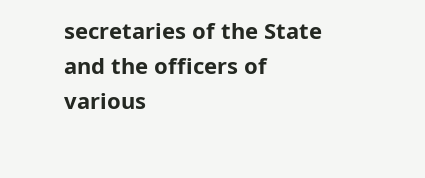secretaries of the State and the officers of various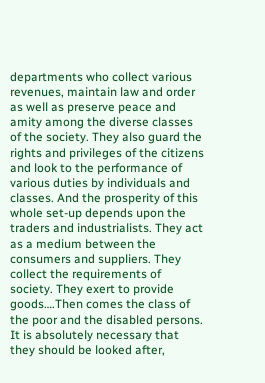departments who collect various revenues, maintain law and order as well as preserve peace and amity among the diverse classes of the society. They also guard the rights and privileges of the citizens and look to the performance of various duties by individuals and classes. And the prosperity of this whole set-up depends upon the traders and industrialists. They act as a medium between the consumers and suppliers. They collect the requirements of society. They exert to provide goods….Then comes the class of the poor and the disabled persons. It is absolutely necessary that they should be looked after,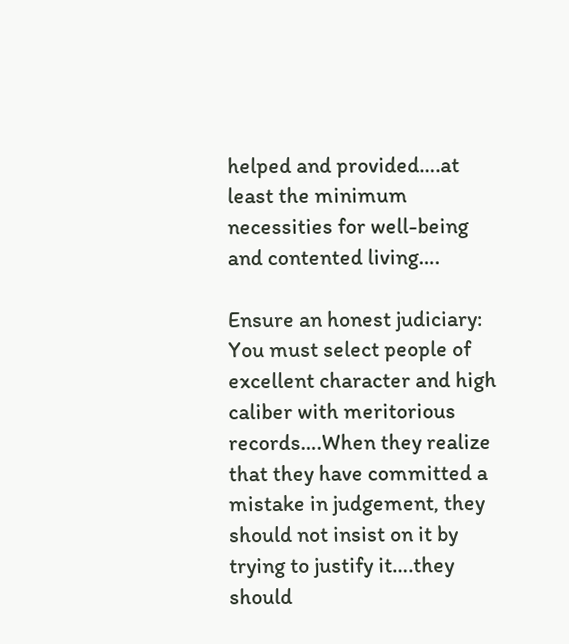helped and provided….at least the minimum necessities for well-being and contented living….

Ensure an honest judiciary: You must select people of excellent character and high caliber with meritorious records….When they realize that they have committed a mistake in judgement, they should not insist on it by trying to justify it….they should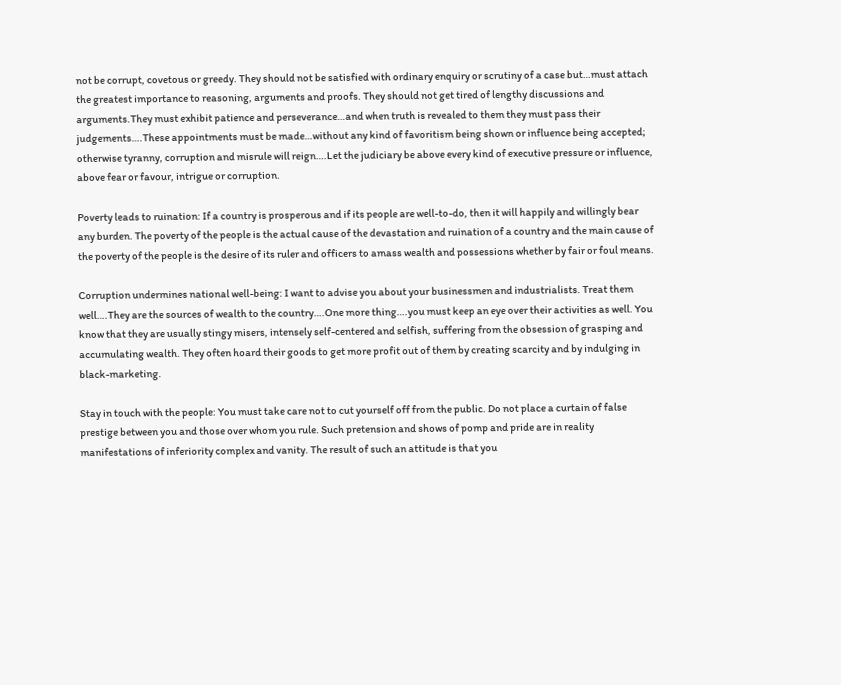not be corrupt, covetous or greedy. They should not be satisfied with ordinary enquiry or scrutiny of a case but…must attach the greatest importance to reasoning, arguments and proofs. They should not get tired of lengthy discussions and arguments.They must exhibit patience and perseverance…and when truth is revealed to them they must pass their judgements….These appointments must be made…without any kind of favoritism being shown or influence being accepted; otherwise tyranny, corruption and misrule will reign….Let the judiciary be above every kind of executive pressure or influence, above fear or favour, intrigue or corruption.

Poverty leads to ruination: If a country is prosperous and if its people are well-to-do, then it will happily and willingly bear any burden. The poverty of the people is the actual cause of the devastation and ruination of a country and the main cause of the poverty of the people is the desire of its ruler and officers to amass wealth and possessions whether by fair or foul means.

Corruption undermines national well-being: I want to advise you about your businessmen and industrialists. Treat them well….They are the sources of wealth to the country….One more thing….you must keep an eye over their activities as well. You know that they are usually stingy misers, intensely self-centered and selfish, suffering from the obsession of grasping and accumulating wealth. They often hoard their goods to get more profit out of them by creating scarcity and by indulging in black-marketing.

Stay in touch with the people: You must take care not to cut yourself off from the public. Do not place a curtain of false prestige between you and those over whom you rule. Such pretension and shows of pomp and pride are in reality manifestations of inferiority complex and vanity. The result of such an attitude is that you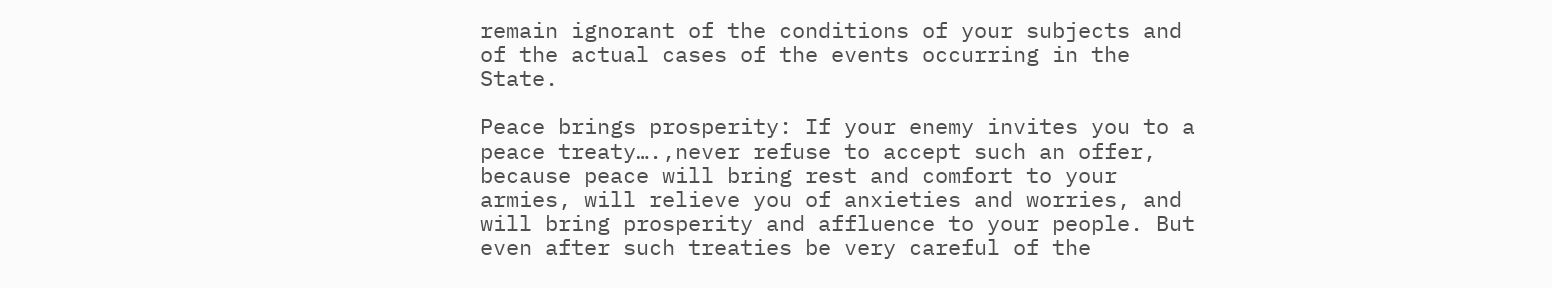remain ignorant of the conditions of your subjects and of the actual cases of the events occurring in the State.

Peace brings prosperity: If your enemy invites you to a peace treaty….,never refuse to accept such an offer, because peace will bring rest and comfort to your armies, will relieve you of anxieties and worries, and will bring prosperity and affluence to your people. But even after such treaties be very careful of the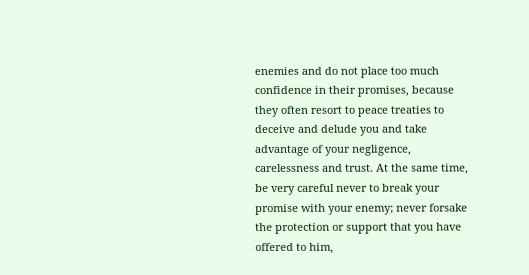enemies and do not place too much confidence in their promises, because they often resort to peace treaties to deceive and delude you and take advantage of your negligence, carelessness and trust. At the same time, be very careful never to break your promise with your enemy; never forsake the protection or support that you have offered to him,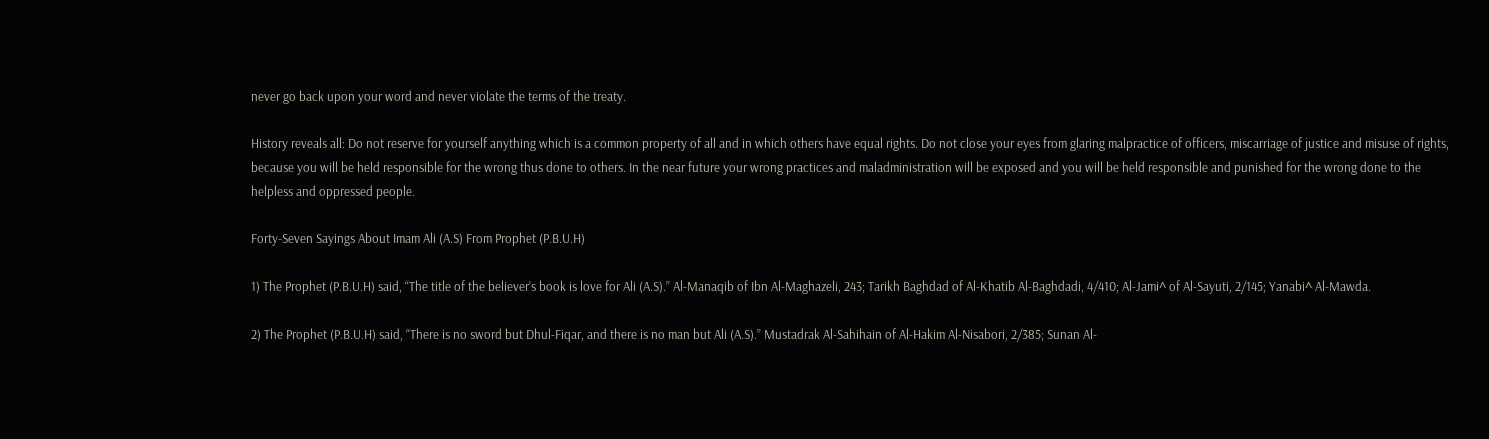never go back upon your word and never violate the terms of the treaty.

History reveals all: Do not reserve for yourself anything which is a common property of all and in which others have equal rights. Do not close your eyes from glaring malpractice of officers, miscarriage of justice and misuse of rights, because you will be held responsible for the wrong thus done to others. In the near future your wrong practices and maladministration will be exposed and you will be held responsible and punished for the wrong done to the helpless and oppressed people.

Forty-Seven Sayings About Imam Ali (A.S) From Prophet (P.B.U.H)

1) The Prophet (P.B.U.H) said, “The title of the believer’s book is love for Ali (A.S).” Al-Manaqib of Ibn Al-Maghazeli, 243; Tarikh Baghdad of Al-Khatib Al-Baghdadi, 4/410; Al-Jami^ of Al-Sayuti, 2/145; Yanabi^ Al-Mawda.

2) The Prophet (P.B.U.H) said, “There is no sword but Dhul-Fiqar, and there is no man but Ali (A.S).” Mustadrak Al-Sahihain of Al-Hakim Al-Nisabori, 2/385; Sunan Al-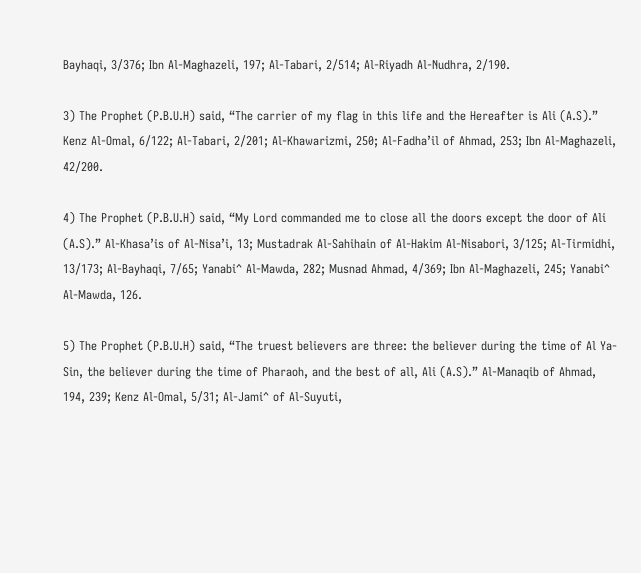Bayhaqi, 3/376; Ibn Al-Maghazeli, 197; Al-Tabari, 2/514; Al-Riyadh Al-Nudhra, 2/190.

3) The Prophet (P.B.U.H) said, “The carrier of my flag in this life and the Hereafter is Ali (A.S).” Kenz Al-Omal, 6/122; Al-Tabari, 2/201; Al-Khawarizmi, 250; Al-Fadha’il of Ahmad, 253; Ibn Al-Maghazeli, 42/200.

4) The Prophet (P.B.U.H) said, “My Lord commanded me to close all the doors except the door of Ali (A.S).” Al-Khasa’is of Al-Nisa’i, 13; Mustadrak Al-Sahihain of Al-Hakim Al-Nisabori, 3/125; Al-Tirmidhi, 13/173; Al-Bayhaqi, 7/65; Yanabi^ Al-Mawda, 282; Musnad Ahmad, 4/369; Ibn Al-Maghazeli, 245; Yanabi^ Al-Mawda, 126.

5) The Prophet (P.B.U.H) said, “The truest believers are three: the believer during the time of Al Ya-Sin, the believer during the time of Pharaoh, and the best of all, Ali (A.S).” Al-Manaqib of Ahmad, 194, 239; Kenz Al-Omal, 5/31; Al-Jami^ of Al-Suyuti,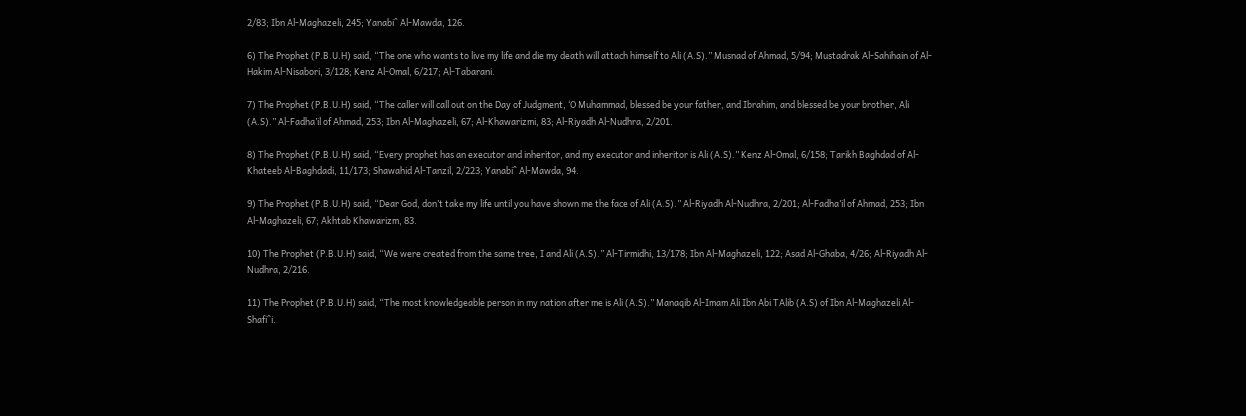2/83; Ibn Al-Maghazeli, 245; Yanabi^ Al-Mawda, 126.

6) The Prophet (P.B.U.H) said, “The one who wants to live my life and die my death will attach himself to Ali (A.S).” Musnad of Ahmad, 5/94; Mustadrak Al-Sahihain of Al-Hakim Al-Nisabori, 3/128; Kenz Al-Omal, 6/217; Al-Tabarani.

7) The Prophet (P.B.U.H) said, “The caller will call out on the Day of Judgment, ‘O Muhammad, blessed be your father, and Ibrahim, and blessed be your brother, Ali (A.S).” Al-Fadha’il of Ahmad, 253; Ibn Al-Maghazeli, 67; Al-Khawarizmi, 83; Al-Riyadh Al-Nudhra, 2/201.

8) The Prophet (P.B.U.H) said, “Every prophet has an executor and inheritor, and my executor and inheritor is Ali (A.S).” Kenz Al-Omal, 6/158; Tarikh Baghdad of Al-Khateeb Al-Baghdadi, 11/173; Shawahid Al-Tanzil, 2/223; Yanabi^ Al-Mawda, 94.

9) The Prophet (P.B.U.H) said, “Dear God, don’t take my life until you have shown me the face of Ali (A.S).” Al-Riyadh Al-Nudhra, 2/201; Al-Fadha’il of Ahmad, 253; Ibn Al-Maghazeli, 67; Akhtab Khawarizm, 83.

10) The Prophet (P.B.U.H) said, “We were created from the same tree, I and Ali (A.S).” Al-Tirmidhi, 13/178; Ibn Al-Maghazeli, 122; Asad Al-Ghaba, 4/26; Al-Riyadh Al-Nudhra, 2/216.

11) The Prophet (P.B.U.H) said, “The most knowledgeable person in my nation after me is Ali (A.S).” Manaqib Al-Imam Ali Ibn Abi TAlib (A.S) of Ibn Al-Maghazeli Al-Shafi^i.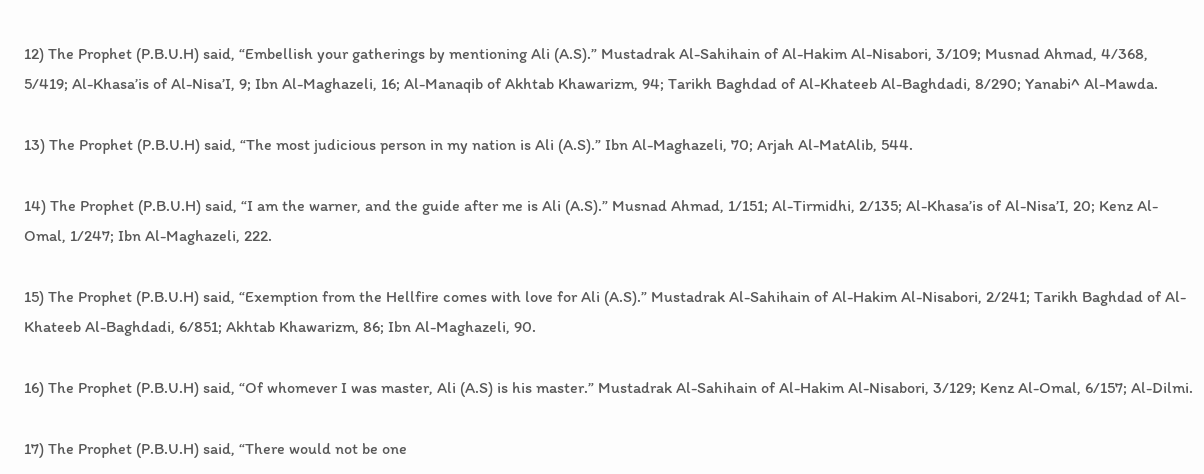12) The Prophet (P.B.U.H) said, “Embellish your gatherings by mentioning Ali (A.S).” Mustadrak Al-Sahihain of Al-Hakim Al-Nisabori, 3/109; Musnad Ahmad, 4/368, 5/419; Al-Khasa’is of Al-Nisa’I, 9; Ibn Al-Maghazeli, 16; Al-Manaqib of Akhtab Khawarizm, 94; Tarikh Baghdad of Al-Khateeb Al-Baghdadi, 8/290; Yanabi^ Al-Mawda.

13) The Prophet (P.B.U.H) said, “The most judicious person in my nation is Ali (A.S).” Ibn Al-Maghazeli, 70; Arjah Al-MatAlib, 544.

14) The Prophet (P.B.U.H) said, “I am the warner, and the guide after me is Ali (A.S).” Musnad Ahmad, 1/151; Al-Tirmidhi, 2/135; Al-Khasa’is of Al-Nisa’I, 20; Kenz Al-Omal, 1/247; Ibn Al-Maghazeli, 222.

15) The Prophet (P.B.U.H) said, “Exemption from the Hellfire comes with love for Ali (A.S).” Mustadrak Al-Sahihain of Al-Hakim Al-Nisabori, 2/241; Tarikh Baghdad of Al-Khateeb Al-Baghdadi, 6/851; Akhtab Khawarizm, 86; Ibn Al-Maghazeli, 90.

16) The Prophet (P.B.U.H) said, “Of whomever I was master, Ali (A.S) is his master.” Mustadrak Al-Sahihain of Al-Hakim Al-Nisabori, 3/129; Kenz Al-Omal, 6/157; Al-Dilmi.

17) The Prophet (P.B.U.H) said, “There would not be one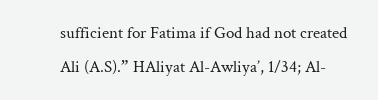sufficient for Fatima if God had not created Ali (A.S).” HAliyat Al-Awliya’, 1/34; Al-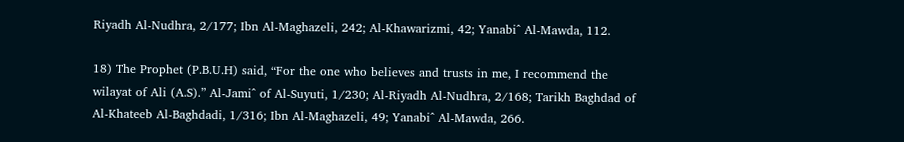Riyadh Al-Nudhra, 2/177; Ibn Al-Maghazeli, 242; Al-Khawarizmi, 42; Yanabi^ Al-Mawda, 112.

18) The Prophet (P.B.U.H) said, “For the one who believes and trusts in me, I recommend the wilayat of Ali (A.S).” Al-Jami^ of Al-Suyuti, 1/230; Al-Riyadh Al-Nudhra, 2/168; Tarikh Baghdad of Al-Khateeb Al-Baghdadi, 1/316; Ibn Al-Maghazeli, 49; Yanabi^ Al-Mawda, 266.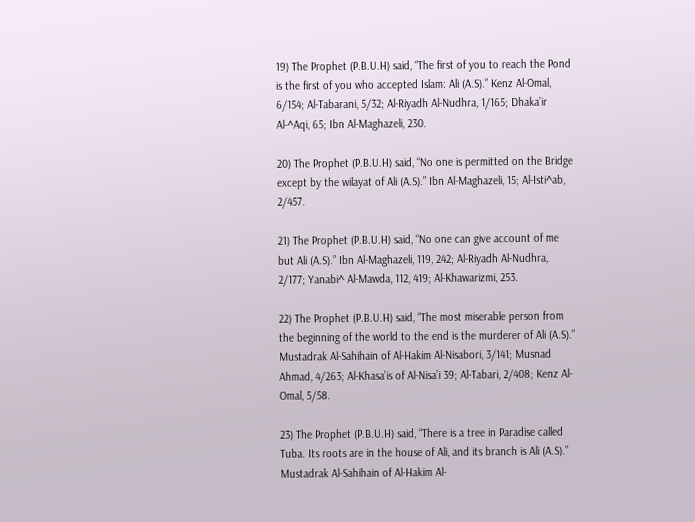19) The Prophet (P.B.U.H) said, “The first of you to reach the Pond is the first of you who accepted Islam: Ali (A.S).” Kenz Al-Omal, 6/154; Al-Tabarani, 5/32; Al-Riyadh Al-Nudhra, 1/165; Dhaka’ir Al-^Aqi, 65; Ibn Al-Maghazeli, 230.

20) The Prophet (P.B.U.H) said, “No one is permitted on the Bridge except by the wilayat of Ali (A.S).” Ibn Al-Maghazeli, 15; Al-Isti^ab, 2/457.

21) The Prophet (P.B.U.H) said, “No one can give account of me but Ali (A.S).” Ibn Al-Maghazeli, 119, 242; Al-Riyadh Al-Nudhra, 2/177; Yanabi^ Al-Mawda, 112, 419; Al-Khawarizmi, 253.

22) The Prophet (P.B.U.H) said, “The most miserable person from the beginning of the world to the end is the murderer of Ali (A.S).” Mustadrak Al-Sahihain of Al-Hakim Al-Nisabori, 3/141; Musnad Ahmad, 4/263; Al-Khasa’is of Al-Nisa’i 39; Al-Tabari, 2/408; Kenz Al-Omal, 5/58.

23) The Prophet (P.B.U.H) said, “There is a tree in Paradise called Tuba. Its roots are in the house of Ali, and its branch is Ali (A.S).” Mustadrak Al-Sahihain of Al-Hakim Al-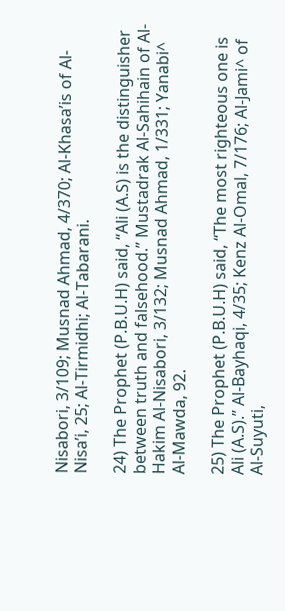Nisabori, 3/109; Musnad Ahmad, 4/370; Al-Khasa’is of Al-Nisa’i, 25; Al-Tirmidhi; Al-Tabarani.

24) The Prophet (P.B.U.H) said, “Ali (A.S) is the distinguisher between truth and falsehood.” Mustadrak Al-Sahihain of Al-Hakim Al-Nisabori, 3/132; Musnad Ahmad, 1/331; Yanabi^ Al-Mawda, 92.

25) The Prophet (P.B.U.H) said, “The most righteous one is Ali (A.S).” Al-Bayhaqi, 4/35; Kenz Al-Omal, 7/176; Al-Jami^ of Al-Suyuti,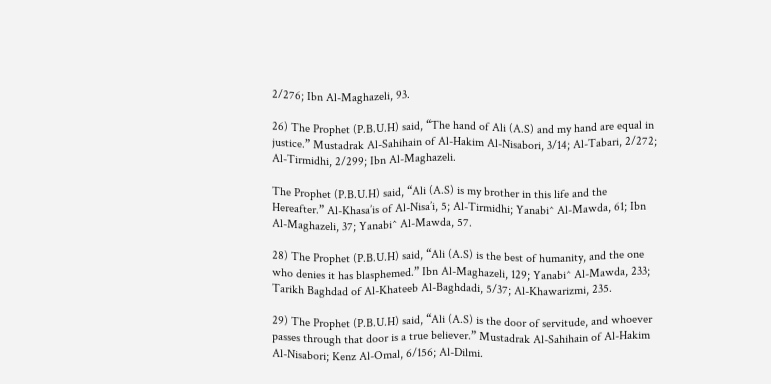2/276; Ibn Al-Maghazeli, 93.

26) The Prophet (P.B.U.H) said, “The hand of Ali (A.S) and my hand are equal in justice.” Mustadrak Al-Sahihain of Al-Hakim Al-Nisabori, 3/14; Al-Tabari, 2/272; Al-Tirmidhi, 2/299; Ibn Al-Maghazeli.

The Prophet (P.B.U.H) said, “Ali (A.S) is my brother in this life and the Hereafter.” Al-Khasa’is of Al-Nisa’i, 5; Al-Tirmidhi; Yanabi^ Al-Mawda, 61; Ibn Al-Maghazeli, 37; Yanabi^ Al-Mawda, 57.

28) The Prophet (P.B.U.H) said, “Ali (A.S) is the best of humanity, and the one who denies it has blasphemed.” Ibn Al-Maghazeli, 129; Yanabi^ Al-Mawda, 233; Tarikh Baghdad of Al-Khateeb Al-Baghdadi, 5/37; Al-Khawarizmi, 235.

29) The Prophet (P.B.U.H) said, “Ali (A.S) is the door of servitude, and whoever passes through that door is a true believer.” Mustadrak Al-Sahihain of Al-Hakim Al-Nisabori; Kenz Al-Omal, 6/156; Al-Dilmi.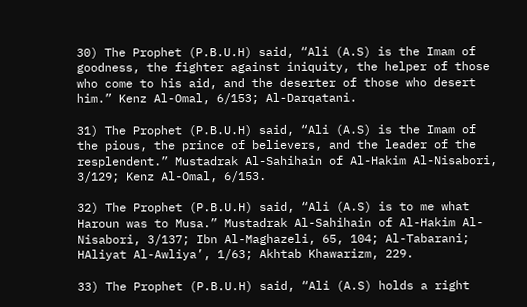30) The Prophet (P.B.U.H) said, “Ali (A.S) is the Imam of goodness, the fighter against iniquity, the helper of those who come to his aid, and the deserter of those who desert him.” Kenz Al-Omal, 6/153; Al-Darqatani.

31) The Prophet (P.B.U.H) said, “Ali (A.S) is the Imam of the pious, the prince of believers, and the leader of the resplendent.” Mustadrak Al-Sahihain of Al-Hakim Al-Nisabori, 3/129; Kenz Al-Omal, 6/153.

32) The Prophet (P.B.U.H) said, “Ali (A.S) is to me what Haroun was to Musa.” Mustadrak Al-Sahihain of Al-Hakim Al-Nisabori, 3/137; Ibn Al-Maghazeli, 65, 104; Al-Tabarani; HAliyat Al-Awliya’, 1/63; Akhtab Khawarizm, 229.

33) The Prophet (P.B.U.H) said, “Ali (A.S) holds a right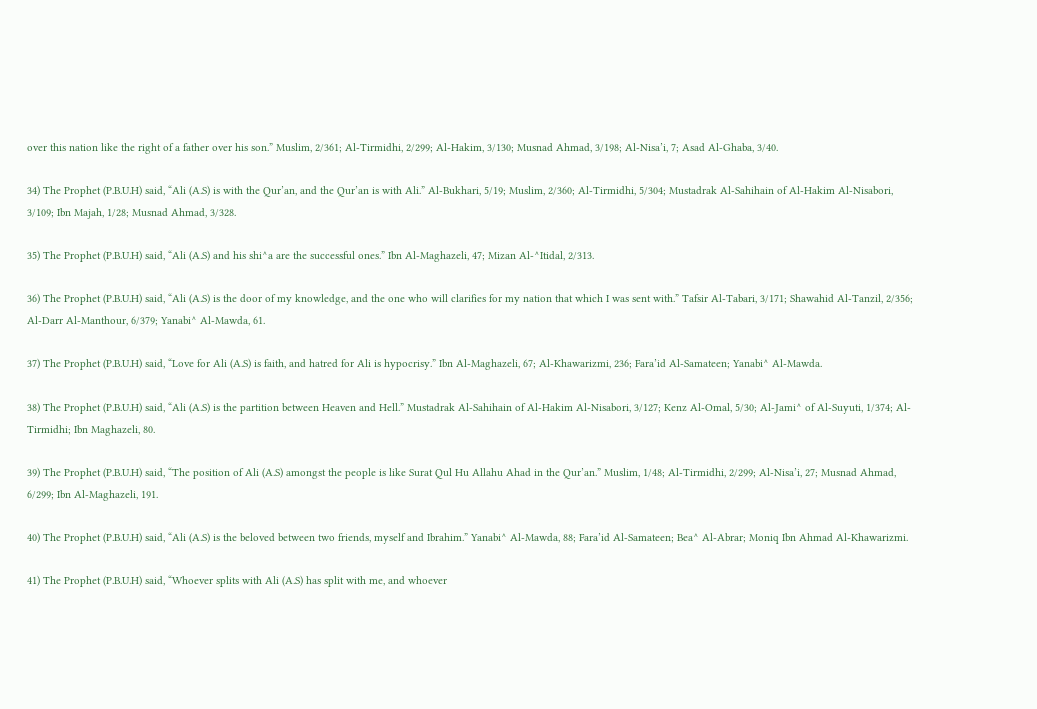over this nation like the right of a father over his son.” Muslim, 2/361; Al-Tirmidhi, 2/299; Al-Hakim, 3/130; Musnad Ahmad, 3/198; Al-Nisa’i, 7; Asad Al-Ghaba, 3/40.

34) The Prophet (P.B.U.H) said, “Ali (A.S) is with the Qur’an, and the Qur’an is with Ali.” Al-Bukhari, 5/19; Muslim, 2/360; Al-Tirmidhi, 5/304; Mustadrak Al-Sahihain of Al-Hakim Al-Nisabori, 3/109; Ibn Majah, 1/28; Musnad Ahmad, 3/328.

35) The Prophet (P.B.U.H) said, “Ali (A.S) and his shi^a are the successful ones.” Ibn Al-Maghazeli, 47; Mizan Al-^Itidal, 2/313.

36) The Prophet (P.B.U.H) said, “Ali (A.S) is the door of my knowledge, and the one who will clarifies for my nation that which I was sent with.” Tafsir Al-Tabari, 3/171; Shawahid Al-Tanzil, 2/356; Al-Darr Al-Manthour, 6/379; Yanabi^ Al-Mawda, 61.

37) The Prophet (P.B.U.H) said, “Love for Ali (A.S) is faith, and hatred for Ali is hypocrisy.” Ibn Al-Maghazeli, 67; Al-Khawarizmi, 236; Fara’id Al-Samateen; Yanabi^ Al-Mawda.

38) The Prophet (P.B.U.H) said, “Ali (A.S) is the partition between Heaven and Hell.” Mustadrak Al-Sahihain of Al-Hakim Al-Nisabori, 3/127; Kenz Al-Omal, 5/30; Al-Jami^ of Al-Suyuti, 1/374; Al-Tirmidhi; Ibn Maghazeli, 80.

39) The Prophet (P.B.U.H) said, “The position of Ali (A.S) amongst the people is like Surat Qul Hu Allahu Ahad in the Qur’an.” Muslim, 1/48; Al-Tirmidhi, 2/299; Al-Nisa’i, 27; Musnad Ahmad, 6/299; Ibn Al-Maghazeli, 191.

40) The Prophet (P.B.U.H) said, “Ali (A.S) is the beloved between two friends, myself and Ibrahim.” Yanabi^ Al-Mawda, 88; Fara’id Al-Samateen; Bea^ Al-Abrar; Moniq Ibn Ahmad Al-Khawarizmi.

41) The Prophet (P.B.U.H) said, “Whoever splits with Ali (A.S) has split with me, and whoever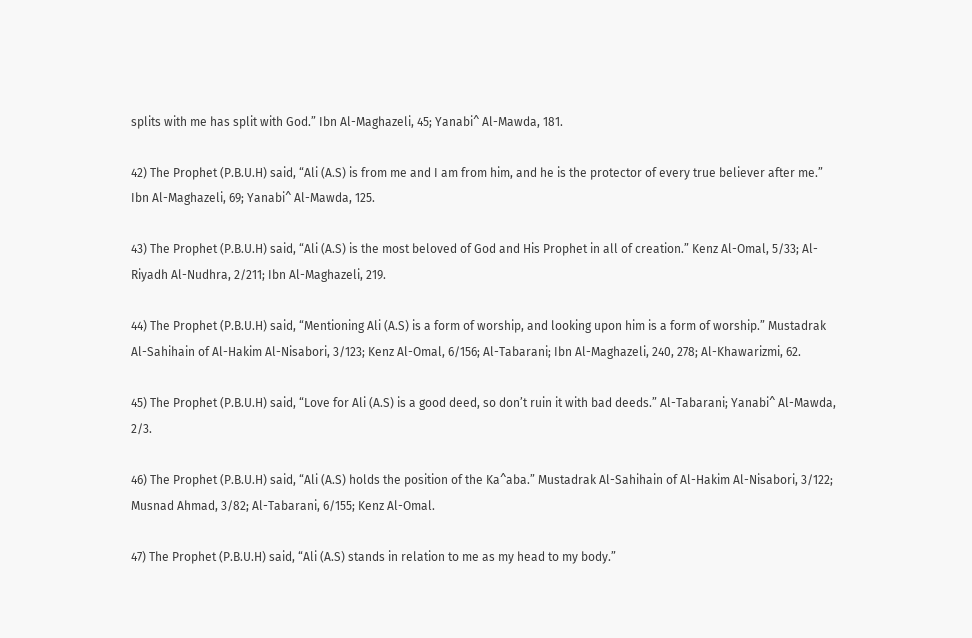splits with me has split with God.” Ibn Al-Maghazeli, 45; Yanabi^ Al-Mawda, 181.

42) The Prophet (P.B.U.H) said, “Ali (A.S) is from me and I am from him, and he is the protector of every true believer after me.” Ibn Al-Maghazeli, 69; Yanabi^ Al-Mawda, 125.

43) The Prophet (P.B.U.H) said, “Ali (A.S) is the most beloved of God and His Prophet in all of creation.” Kenz Al-Omal, 5/33; Al-Riyadh Al-Nudhra, 2/211; Ibn Al-Maghazeli, 219.

44) The Prophet (P.B.U.H) said, “Mentioning Ali (A.S) is a form of worship, and looking upon him is a form of worship.” Mustadrak Al-Sahihain of Al-Hakim Al-Nisabori, 3/123; Kenz Al-Omal, 6/156; Al-Tabarani; Ibn Al-Maghazeli, 240, 278; Al-Khawarizmi, 62.

45) The Prophet (P.B.U.H) said, “Love for Ali (A.S) is a good deed, so don’t ruin it with bad deeds.” Al-Tabarani; Yanabi^ Al-Mawda, 2/3.

46) The Prophet (P.B.U.H) said, “Ali (A.S) holds the position of the Ka^aba.” Mustadrak Al-Sahihain of Al-Hakim Al-Nisabori, 3/122; Musnad Ahmad, 3/82; Al-Tabarani, 6/155; Kenz Al-Omal.

47) The Prophet (P.B.U.H) said, “Ali (A.S) stands in relation to me as my head to my body.”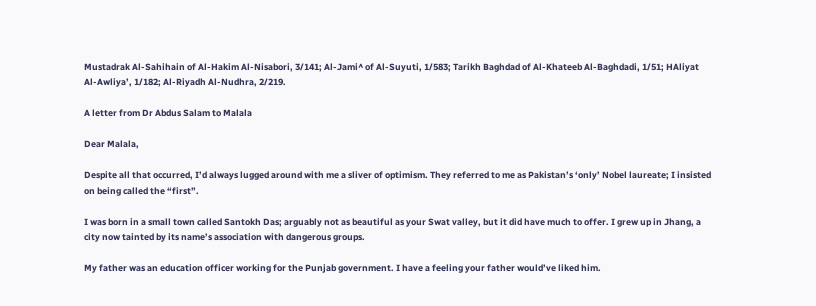Mustadrak Al-Sahihain of Al-Hakim Al-Nisabori, 3/141; Al-Jami^ of Al-Suyuti, 1/583; Tarikh Baghdad of Al-Khateeb Al-Baghdadi, 1/51; HAliyat Al-Awliya’, 1/182; Al-Riyadh Al-Nudhra, 2/219.

A letter from Dr Abdus Salam to Malala

Dear Malala,

Despite all that occurred, I’d always lugged around with me a sliver of optimism. They referred to me as Pakistan’s ‘only’ Nobel laureate; I insisted on being called the “first”.

I was born in a small town called Santokh Das; arguably not as beautiful as your Swat valley, but it did have much to offer. I grew up in Jhang, a city now tainted by its name’s association with dangerous groups.

My father was an education officer working for the Punjab government. I have a feeling your father would’ve liked him.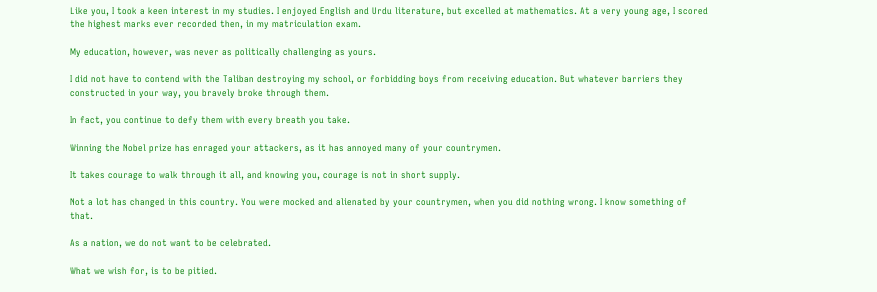Like you, I took a keen interest in my studies. I enjoyed English and Urdu literature, but excelled at mathematics. At a very young age, I scored the highest marks ever recorded then, in my matriculation exam.

My education, however, was never as politically challenging as yours.

I did not have to contend with the Taliban destroying my school, or forbidding boys from receiving education. But whatever barriers they constructed in your way, you bravely broke through them.

In fact, you continue to defy them with every breath you take.

Winning the Nobel prize has enraged your attackers, as it has annoyed many of your countrymen.

It takes courage to walk through it all, and knowing you, courage is not in short supply.

Not a lot has changed in this country. You were mocked and alienated by your countrymen, when you did nothing wrong. I know something of that.

As a nation, we do not want to be celebrated.

What we wish for, is to be pitied.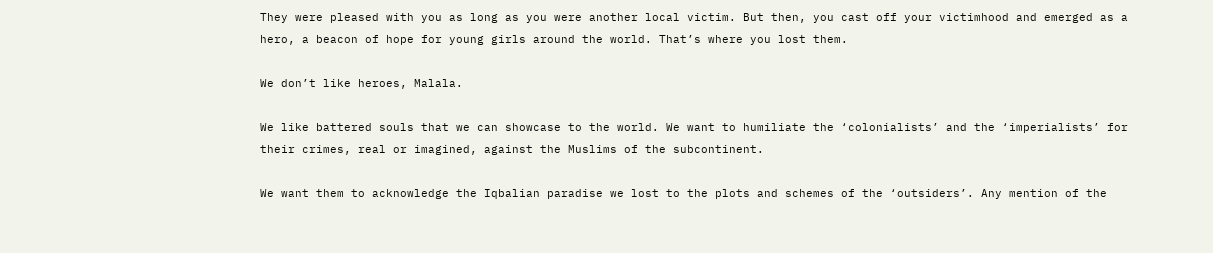They were pleased with you as long as you were another local victim. But then, you cast off your victimhood and emerged as a hero, a beacon of hope for young girls around the world. That’s where you lost them.

We don’t like heroes, Malala.

We like battered souls that we can showcase to the world. We want to humiliate the ‘colonialists’ and the ‘imperialists’ for their crimes, real or imagined, against the Muslims of the subcontinent.

We want them to acknowledge the Iqbalian paradise we lost to the plots and schemes of the ‘outsiders’. Any mention of the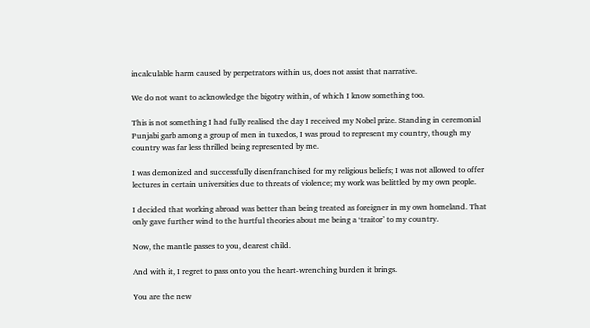incalculable harm caused by perpetrators within us, does not assist that narrative.

We do not want to acknowledge the bigotry within, of which I know something too.

This is not something I had fully realised the day I received my Nobel prize. Standing in ceremonial Punjabi garb among a group of men in tuxedos, I was proud to represent my country, though my country was far less thrilled being represented by me.

I was demonized and successfully disenfranchised for my religious beliefs; I was not allowed to offer lectures in certain universities due to threats of violence; my work was belittled by my own people.

I decided that working abroad was better than being treated as foreigner in my own homeland. That only gave further wind to the hurtful theories about me being a ‘traitor’ to my country.

Now, the mantle passes to you, dearest child.

And with it, I regret to pass onto you the heart-wrenching burden it brings.

You are the new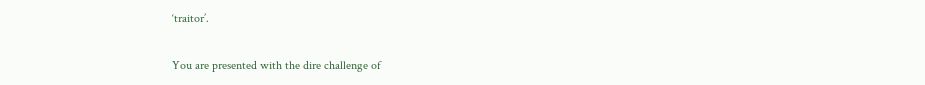‘traitor’.

You are presented with the dire challenge of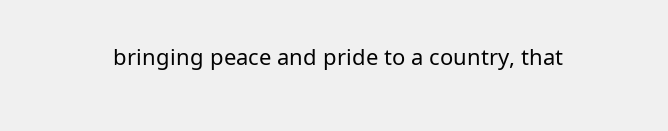bringing peace and pride to a country, that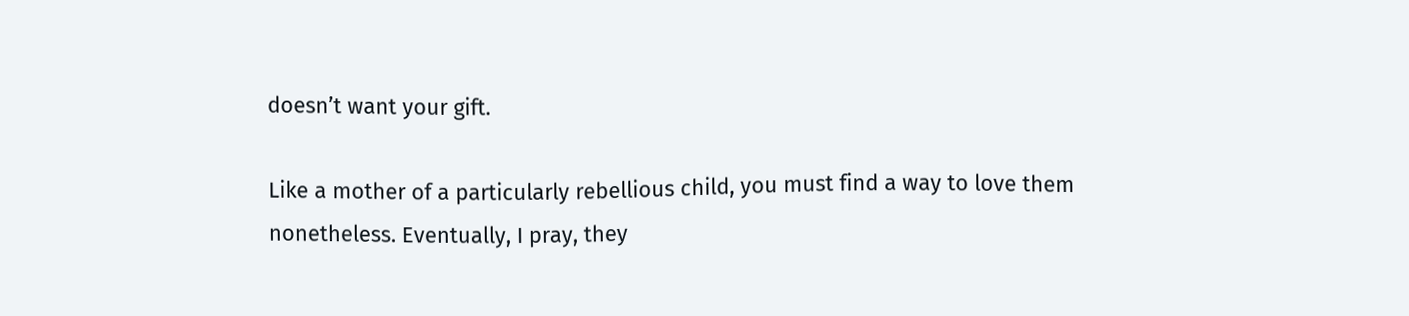doesn’t want your gift.

Like a mother of a particularly rebellious child, you must find a way to love them nonetheless. Eventually, I pray, they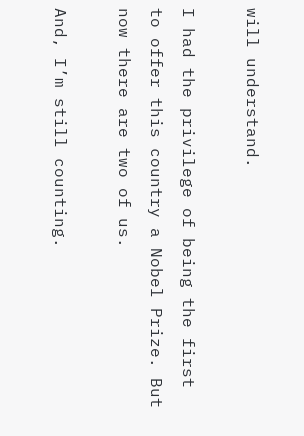will understand.

I had the privilege of being the first to offer this country a Nobel Prize. But now there are two of us.

And, I’m still counting.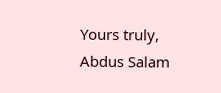Yours truly,
Abdus Salam